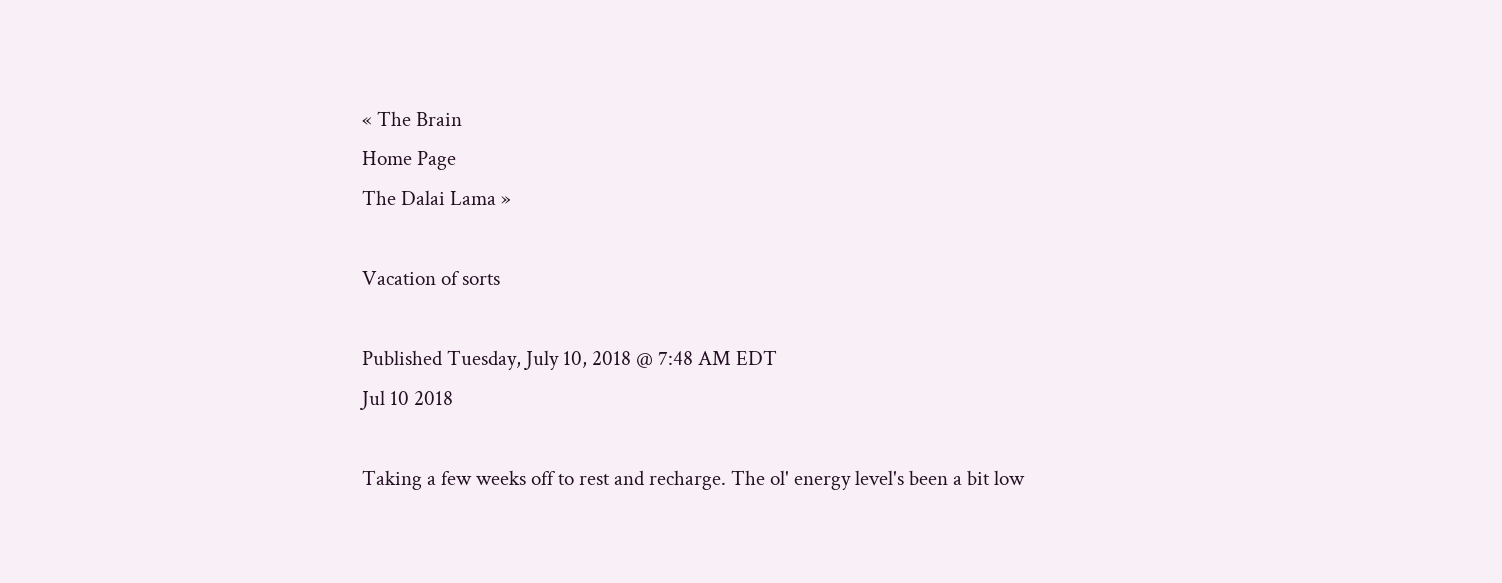« The Brain
Home Page
The Dalai Lama »

Vacation of sorts

Published Tuesday, July 10, 2018 @ 7:48 AM EDT
Jul 10 2018

Taking a few weeks off to rest and recharge. The ol' energy level's been a bit low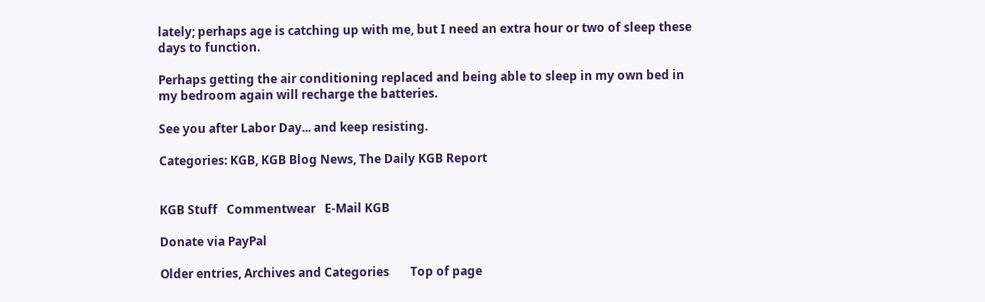lately; perhaps age is catching up with me, but I need an extra hour or two of sleep these days to function.

Perhaps getting the air conditioning replaced and being able to sleep in my own bed in my bedroom again will recharge the batteries.

See you after Labor Day... and keep resisting.

Categories: KGB, KGB Blog News, The Daily KGB Report


KGB Stuff   Commentwear   E-Mail KGB

Donate via PayPal

Older entries, Archives and Categories       Top of page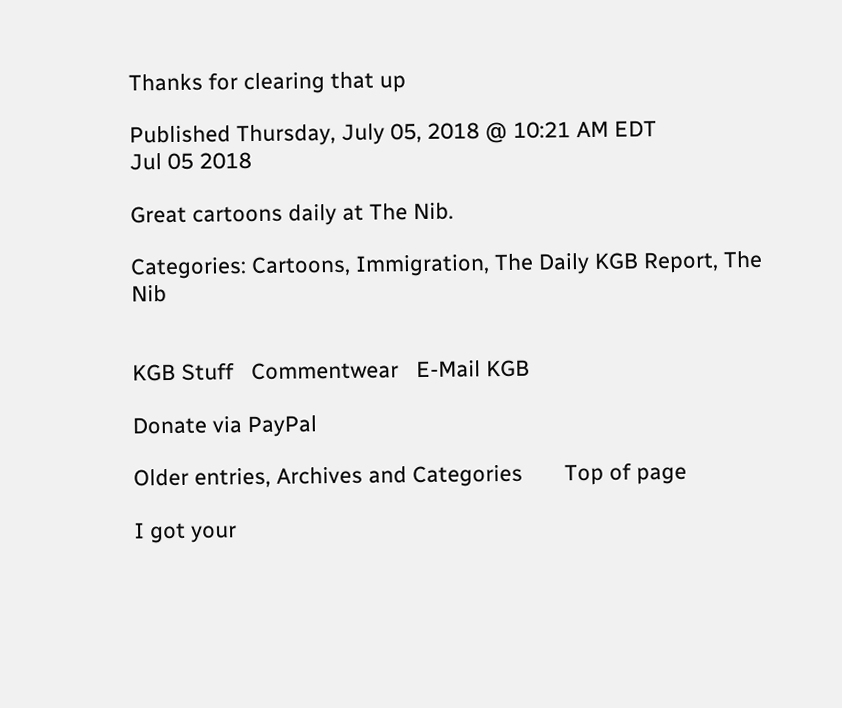Thanks for clearing that up

Published Thursday, July 05, 2018 @ 10:21 AM EDT
Jul 05 2018

Great cartoons daily at The Nib.

Categories: Cartoons, Immigration, The Daily KGB Report, The Nib


KGB Stuff   Commentwear   E-Mail KGB

Donate via PayPal

Older entries, Archives and Categories       Top of page

I got your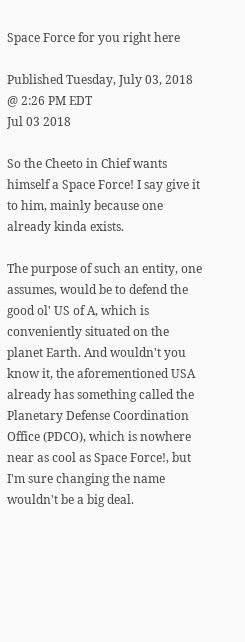Space Force for you right here

Published Tuesday, July 03, 2018 @ 2:26 PM EDT
Jul 03 2018

So the Cheeto in Chief wants himself a Space Force! I say give it to him, mainly because one already kinda exists.

The purpose of such an entity, one assumes, would be to defend the good ol' US of A, which is conveniently situated on the planet Earth. And wouldn't you know it, the aforementioned USA already has something called the Planetary Defense Coordination Office (PDCO), which is nowhere near as cool as Space Force!, but I'm sure changing the name wouldn't be a big deal.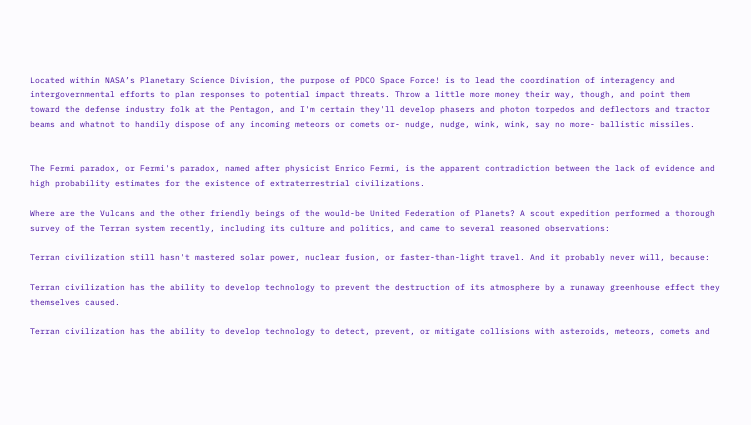Located within NASA’s Planetary Science Division, the purpose of PDCO Space Force! is to lead the coordination of interagency and intergovernmental efforts to plan responses to potential impact threats. Throw a little more money their way, though, and point them toward the defense industry folk at the Pentagon, and I'm certain they'll develop phasers and photon torpedos and deflectors and tractor beams and whatnot to handily dispose of any incoming meteors or comets or- nudge, nudge, wink, wink, say no more- ballistic missiles.


The Fermi paradox, or Fermi's paradox, named after physicist Enrico Fermi, is the apparent contradiction between the lack of evidence and high probability estimates for the existence of extraterrestrial civilizations.

Where are the Vulcans and the other friendly beings of the would-be United Federation of Planets? A scout expedition performed a thorough survey of the Terran system recently, including its culture and politics, and came to several reasoned observations:

Terran civilization still hasn't mastered solar power, nuclear fusion, or faster-than-light travel. And it probably never will, because:

Terran civilization has the ability to develop technology to prevent the destruction of its atmosphere by a runaway greenhouse effect they themselves caused.

Terran civilization has the ability to develop technology to detect, prevent, or mitigate collisions with asteroids, meteors, comets and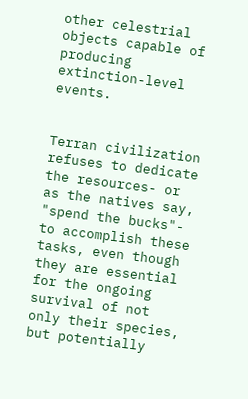other celestrial objects capable of producing extinction-level events.


Terran civilization refuses to dedicate the resources- or as the natives say, "spend the bucks"- to accomplish these tasks, even though they are essential for the ongoing survival of not only their species, but potentially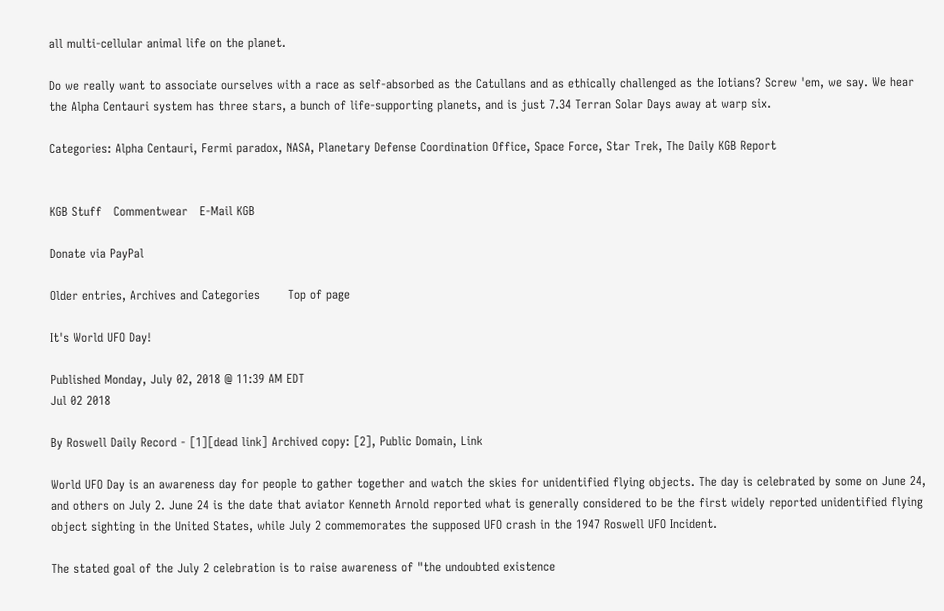all multi-cellular animal life on the planet.

Do we really want to associate ourselves with a race as self-absorbed as the Catullans and as ethically challenged as the Iotians? Screw 'em, we say. We hear the Alpha Centauri system has three stars, a bunch of life-supporting planets, and is just 7.34 Terran Solar Days away at warp six.

Categories: Alpha Centauri, Fermi paradox, NASA, Planetary Defense Coordination Office, Space Force, Star Trek, The Daily KGB Report


KGB Stuff   Commentwear   E-Mail KGB

Donate via PayPal

Older entries, Archives and Categories       Top of page

It's World UFO Day!

Published Monday, July 02, 2018 @ 11:39 AM EDT
Jul 02 2018

By Roswell Daily Record - [1][dead link] Archived copy: [2], Public Domain, Link

World UFO Day is an awareness day for people to gather together and watch the skies for unidentified flying objects. The day is celebrated by some on June 24, and others on July 2. June 24 is the date that aviator Kenneth Arnold reported what is generally considered to be the first widely reported unidentified flying object sighting in the United States, while July 2 commemorates the supposed UFO crash in the 1947 Roswell UFO Incident.

The stated goal of the July 2 celebration is to raise awareness of "the undoubted existence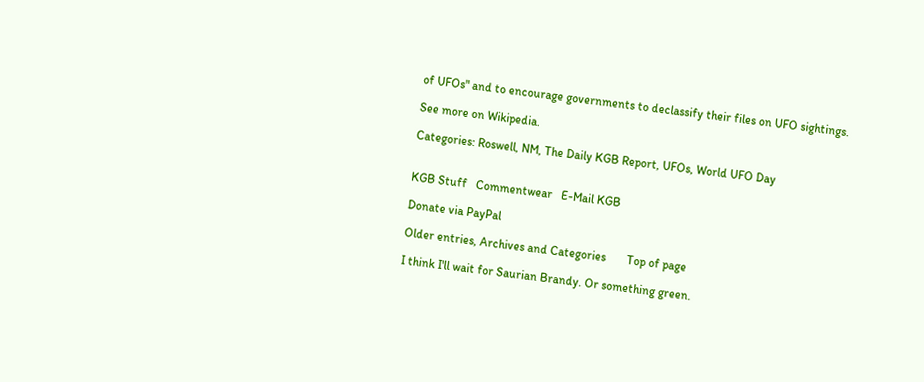of UFOs" and to encourage governments to declassify their files on UFO sightings.

See more on Wikipedia.

Categories: Roswell, NM, The Daily KGB Report, UFOs, World UFO Day


KGB Stuff   Commentwear   E-Mail KGB

Donate via PayPal

Older entries, Archives and Categories       Top of page

I think I'll wait for Saurian Brandy. Or something green.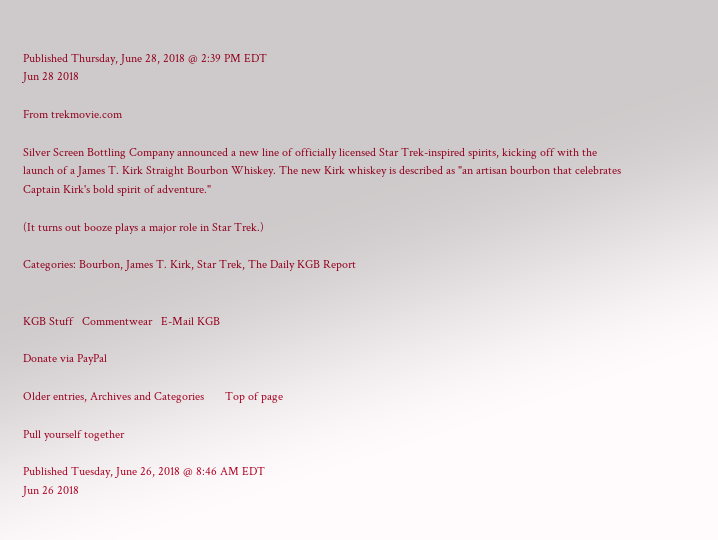Published Thursday, June 28, 2018 @ 2:39 PM EDT
Jun 28 2018

From trekmovie.com

Silver Screen Bottling Company announced a new line of officially licensed Star Trek-inspired spirits, kicking off with the launch of a James T. Kirk Straight Bourbon Whiskey. The new Kirk whiskey is described as "an artisan bourbon that celebrates Captain Kirk's bold spirit of adventure."

(It turns out booze plays a major role in Star Trek.)

Categories: Bourbon, James T. Kirk, Star Trek, The Daily KGB Report


KGB Stuff   Commentwear   E-Mail KGB

Donate via PayPal

Older entries, Archives and Categories       Top of page

Pull yourself together

Published Tuesday, June 26, 2018 @ 8:46 AM EDT
Jun 26 2018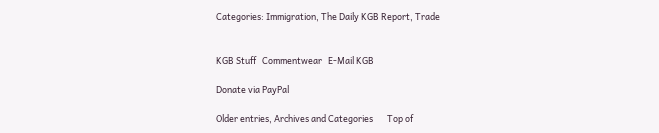Categories: Immigration, The Daily KGB Report, Trade


KGB Stuff   Commentwear   E-Mail KGB

Donate via PayPal

Older entries, Archives and Categories       Top of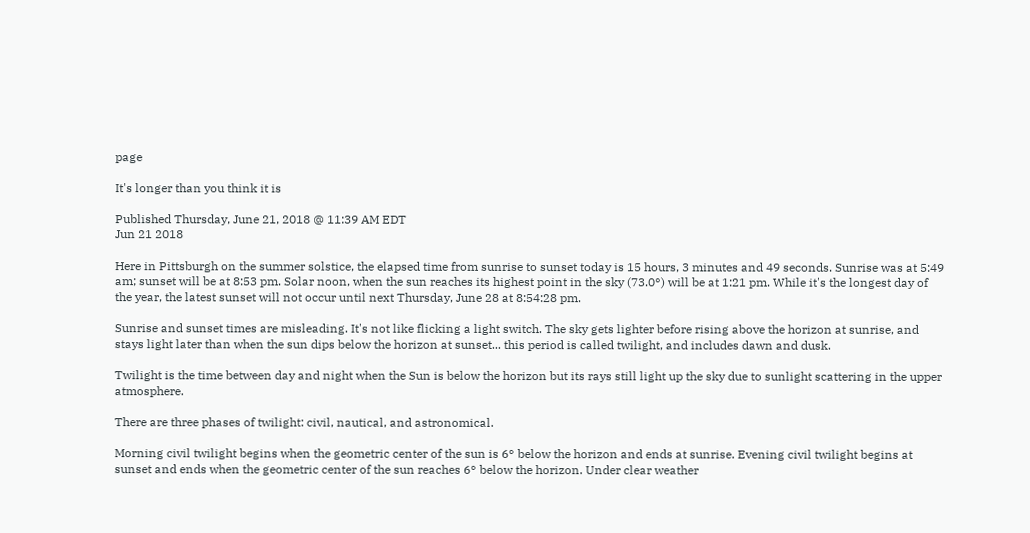page

It's longer than you think it is

Published Thursday, June 21, 2018 @ 11:39 AM EDT
Jun 21 2018

Here in Pittsburgh on the summer solstice, the elapsed time from sunrise to sunset today is 15 hours, 3 minutes and 49 seconds. Sunrise was at 5:49 am; sunset will be at 8:53 pm. Solar noon, when the sun reaches its highest point in the sky (73.0°) will be at 1:21 pm. While it's the longest day of the year, the latest sunset will not occur until next Thursday, June 28 at 8:54:28 pm.

Sunrise and sunset times are misleading. It's not like flicking a light switch. The sky gets lighter before rising above the horizon at sunrise, and stays light later than when the sun dips below the horizon at sunset... this period is called twilight, and includes dawn and dusk.

Twilight is the time between day and night when the Sun is below the horizon but its rays still light up the sky due to sunlight scattering in the upper atmosphere.

There are three phases of twilight: civil, nautical, and astronomical.

Morning civil twilight begins when the geometric center of the sun is 6° below the horizon and ends at sunrise. Evening civil twilight begins at sunset and ends when the geometric center of the sun reaches 6° below the horizon. Under clear weather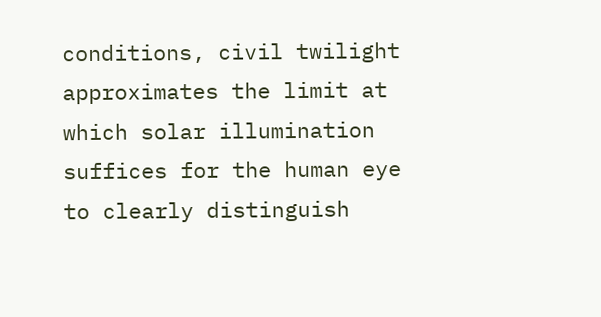conditions, civil twilight approximates the limit at which solar illumination suffices for the human eye to clearly distinguish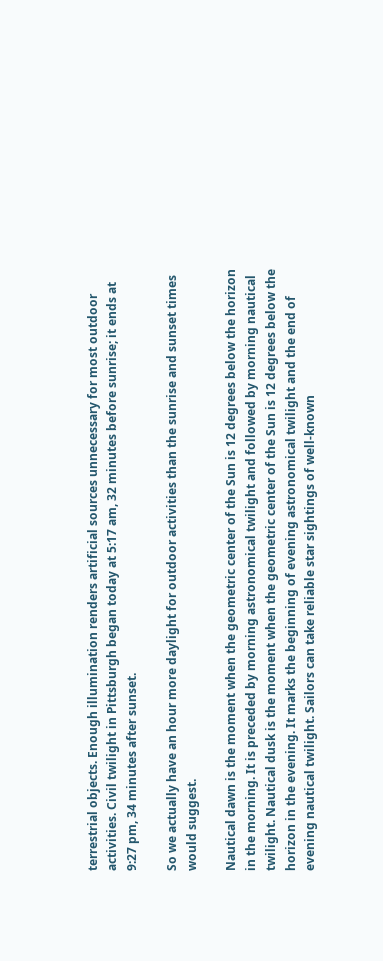terrestrial objects. Enough illumination renders artificial sources unnecessary for most outdoor activities. Civil twilight in Pittsburgh began today at 5:17 am, 32 minutes before sunrise; it ends at 9:27 pm, 34 minutes after sunset.

So we actually have an hour more daylight for outdoor activities than the sunrise and sunset times would suggest.

Nautical dawn is the moment when the geometric center of the Sun is 12 degrees below the horizon in the morning. It is preceded by morning astronomical twilight and followed by morning nautical twilight. Nautical dusk is the moment when the geometric center of the Sun is 12 degrees below the horizon in the evening. It marks the beginning of evening astronomical twilight and the end of evening nautical twilight. Sailors can take reliable star sightings of well-known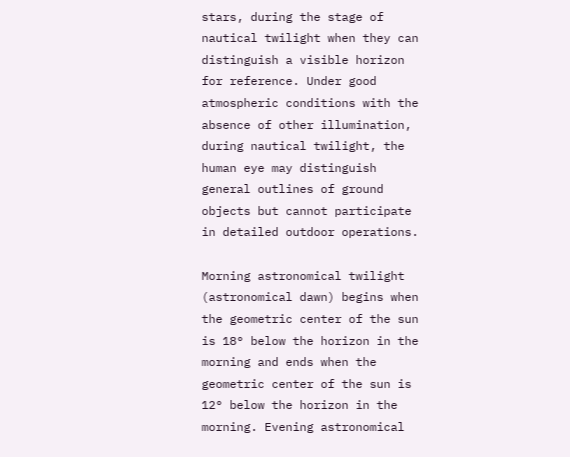stars, during the stage of nautical twilight when they can distinguish a visible horizon for reference. Under good atmospheric conditions with the absence of other illumination, during nautical twilight, the human eye may distinguish general outlines of ground objects but cannot participate in detailed outdoor operations.

Morning astronomical twilight (astronomical dawn) begins when the geometric center of the sun is 18° below the horizon in the morning and ends when the geometric center of the sun is 12° below the horizon in the morning. Evening astronomical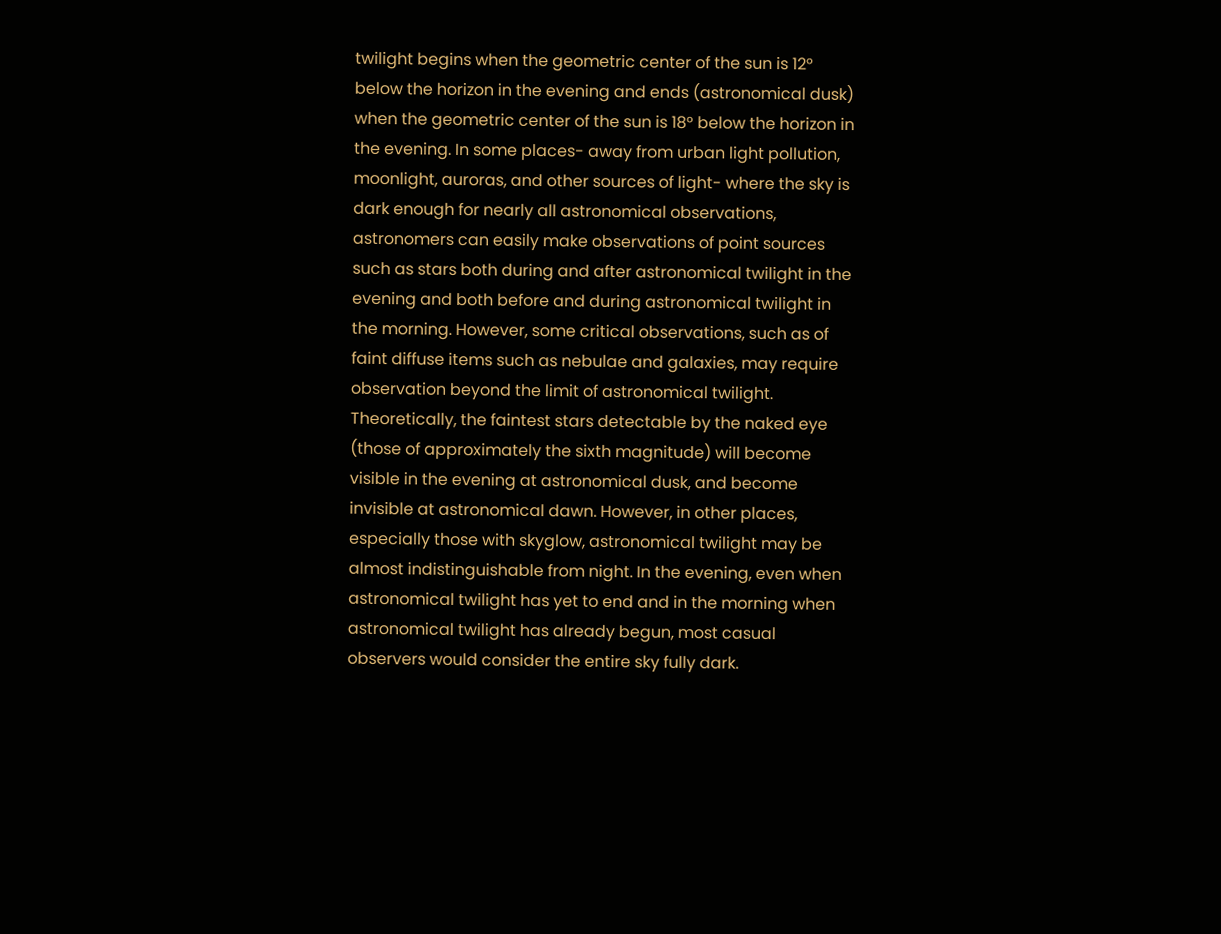twilight begins when the geometric center of the sun is 12° below the horizon in the evening and ends (astronomical dusk) when the geometric center of the sun is 18° below the horizon in the evening. In some places- away from urban light pollution, moonlight, auroras, and other sources of light- where the sky is dark enough for nearly all astronomical observations, astronomers can easily make observations of point sources such as stars both during and after astronomical twilight in the evening and both before and during astronomical twilight in the morning. However, some critical observations, such as of faint diffuse items such as nebulae and galaxies, may require observation beyond the limit of astronomical twilight. Theoretically, the faintest stars detectable by the naked eye (those of approximately the sixth magnitude) will become visible in the evening at astronomical dusk, and become invisible at astronomical dawn. However, in other places, especially those with skyglow, astronomical twilight may be almost indistinguishable from night. In the evening, even when astronomical twilight has yet to end and in the morning when astronomical twilight has already begun, most casual observers would consider the entire sky fully dark.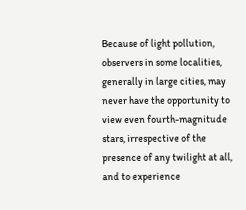Because of light pollution, observers in some localities, generally in large cities, may never have the opportunity to view even fourth-magnitude stars, irrespective of the presence of any twilight at all, and to experience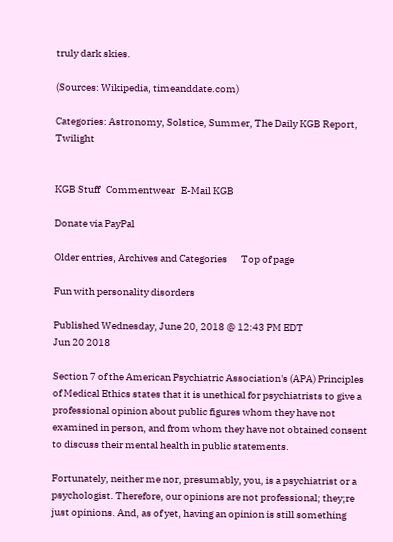truly dark skies.

(Sources: Wikipedia, timeanddate.com)

Categories: Astronomy, Solstice, Summer, The Daily KGB Report, Twilight


KGB Stuff   Commentwear   E-Mail KGB

Donate via PayPal

Older entries, Archives and Categories       Top of page

Fun with personality disorders

Published Wednesday, June 20, 2018 @ 12:43 PM EDT
Jun 20 2018

Section 7 of the American Psychiatric Association's (APA) Principles of Medical Ethics states that it is unethical for psychiatrists to give a professional opinion about public figures whom they have not examined in person, and from whom they have not obtained consent to discuss their mental health in public statements.

Fortunately, neither me nor, presumably, you, is a psychiatrist or a psychologist. Therefore, our opinions are not professional; they;re just opinions. And, as of yet, having an opinion is still something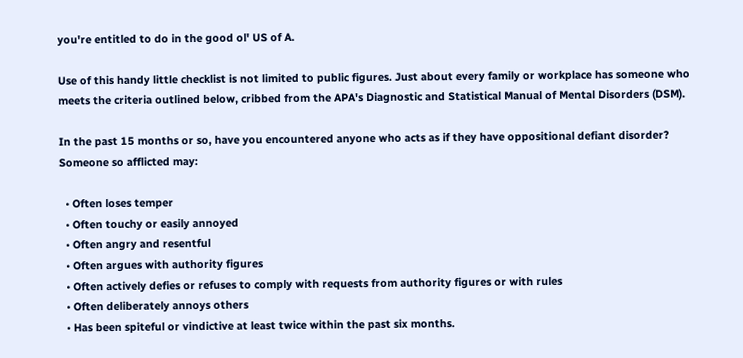you're entitled to do in the good ol' US of A.

Use of this handy little checklist is not limited to public figures. Just about every family or workplace has someone who meets the criteria outlined below, cribbed from the APA's Diagnostic and Statistical Manual of Mental Disorders (DSM).

In the past 15 months or so, have you encountered anyone who acts as if they have oppositional defiant disorder? Someone so afflicted may:

  • Often loses temper
  • Often touchy or easily annoyed
  • Often angry and resentful
  • Often argues with authority figures
  • Often actively defies or refuses to comply with requests from authority figures or with rules
  • Often deliberately annoys others
  • Has been spiteful or vindictive at least twice within the past six months.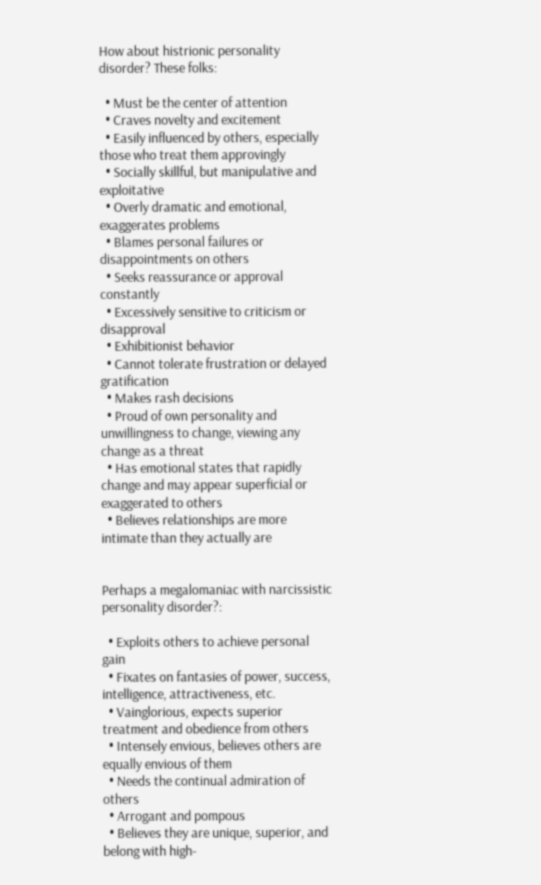How about histrionic personality disorder? These folks:

  • Must be the center of attention
  • Craves novelty and excitement
  • Easily influenced by others, especially those who treat them approvingly
  • Socially skillful, but manipulative and exploitative
  • Overly dramatic and emotional, exaggerates problems
  • Blames personal failures or disappointments on others
  • Seeks reassurance or approval constantly
  • Excessively sensitive to criticism or disapproval
  • Exhibitionist behavior
  • Cannot tolerate frustration or delayed gratification
  • Makes rash decisions
  • Proud of own personality and unwillingness to change, viewing any change as a threat
  • Has emotional states that rapidly change and may appear superficial or exaggerated to others
  • Believes relationships are more intimate than they actually are


Perhaps a megalomaniac with narcissistic personality disorder?:

  • Exploits others to achieve personal gain
  • Fixates on fantasies of power, success, intelligence, attractiveness, etc.
  • Vainglorious, expects superior treatment and obedience from others
  • Intensely envious, believes others are equally envious of them
  • Needs the continual admiration of others
  • Arrogant and pompous
  • Believes they are unique, superior, and belong with high-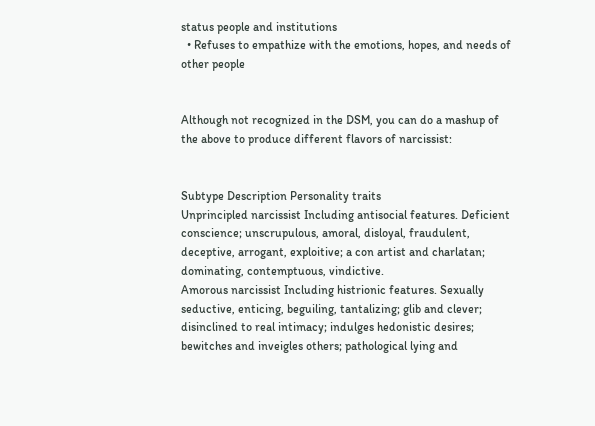status people and institutions
  • Refuses to empathize with the emotions, hopes, and needs of other people


Although not recognized in the DSM, you can do a mashup of the above to produce different flavors of narcissist:


Subtype Description Personality traits
Unprincipled narcissist Including antisocial features. Deficient conscience; unscrupulous, amoral, disloyal, fraudulent, deceptive, arrogant, exploitive; a con artist and charlatan; dominating, contemptuous, vindictive.
Amorous narcissist Including histrionic features. Sexually seductive, enticing, beguiling, tantalizing; glib and clever; disinclined to real intimacy; indulges hedonistic desires; bewitches and inveigles others; pathological lying and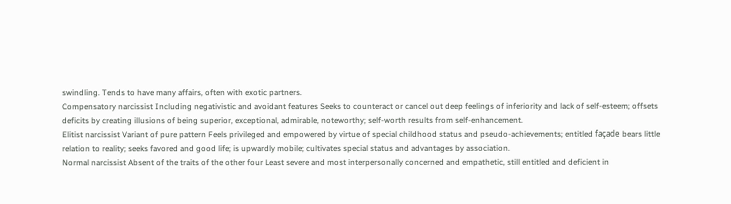swindling. Tends to have many affairs, often with exotic partners.
Compensatory narcissist Including negativistic and avoidant features Seeks to counteract or cancel out deep feelings of inferiority and lack of self-esteem; offsets deficits by creating illusions of being superior, exceptional, admirable, noteworthy; self-worth results from self-enhancement.
Elitist narcissist Variant of pure pattern Feels privileged and empowered by virtue of special childhood status and pseudo-achievements; entitled façade bears little relation to reality; seeks favored and good life; is upwardly mobile; cultivates special status and advantages by association.
Normal narcissist Absent of the traits of the other four Least severe and most interpersonally concerned and empathetic, still entitled and deficient in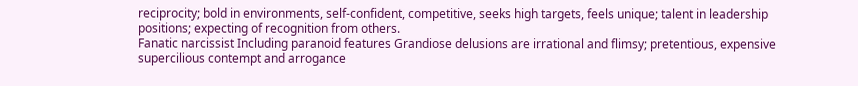reciprocity; bold in environments, self-confident, competitive, seeks high targets, feels unique; talent in leadership positions; expecting of recognition from others.
Fanatic narcissist Including paranoid features Grandiose delusions are irrational and flimsy; pretentious, expensive supercilious contempt and arrogance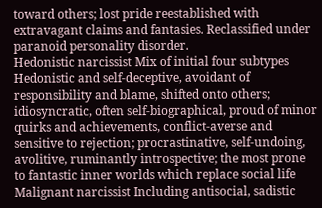toward others; lost pride reestablished with extravagant claims and fantasies. Reclassified under paranoid personality disorder.
Hedonistic narcissist Mix of initial four subtypes Hedonistic and self-deceptive, avoidant of responsibility and blame, shifted onto others; idiosyncratic, often self-biographical, proud of minor quirks and achievements, conflict-averse and sensitive to rejection; procrastinative, self-undoing, avolitive, ruminantly introspective; the most prone to fantastic inner worlds which replace social life
Malignant narcissist Including antisocial, sadistic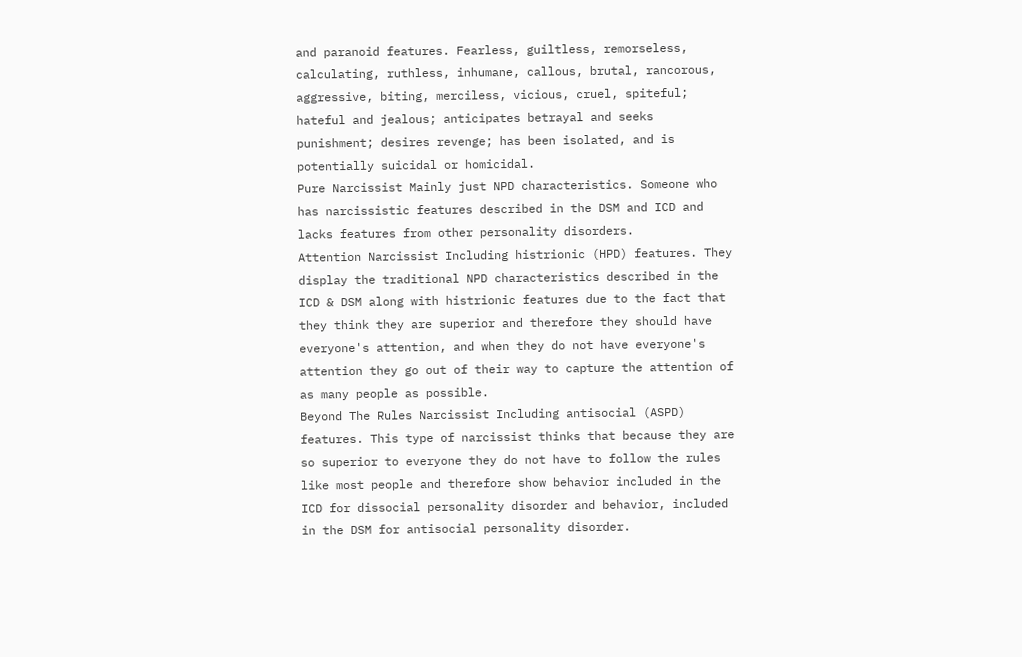and paranoid features. Fearless, guiltless, remorseless, calculating, ruthless, inhumane, callous, brutal, rancorous, aggressive, biting, merciless, vicious, cruel, spiteful; hateful and jealous; anticipates betrayal and seeks punishment; desires revenge; has been isolated, and is potentially suicidal or homicidal.
Pure Narcissist Mainly just NPD characteristics. Someone who has narcissistic features described in the DSM and ICD and lacks features from other personality disorders.
Attention Narcissist Including histrionic (HPD) features. They display the traditional NPD characteristics described in the ICD & DSM along with histrionic features due to the fact that they think they are superior and therefore they should have everyone's attention, and when they do not have everyone's attention they go out of their way to capture the attention of as many people as possible.
Beyond The Rules Narcissist Including antisocial (ASPD) features. This type of narcissist thinks that because they are so superior to everyone they do not have to follow the rules like most people and therefore show behavior included in the ICD for dissocial personality disorder and behavior, included in the DSM for antisocial personality disorder.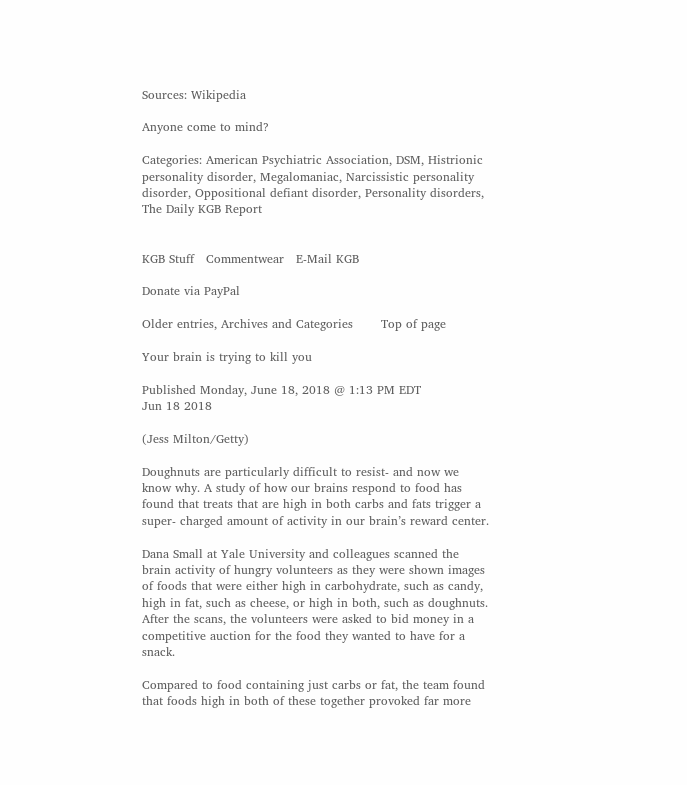Sources: Wikipedia

Anyone come to mind?

Categories: American Psychiatric Association, DSM, Histrionic personality disorder, Megalomaniac, Narcissistic personality disorder, Oppositional defiant disorder, Personality disorders, The Daily KGB Report


KGB Stuff   Commentwear   E-Mail KGB

Donate via PayPal

Older entries, Archives and Categories       Top of page

Your brain is trying to kill you

Published Monday, June 18, 2018 @ 1:13 PM EDT
Jun 18 2018

(Jess Milton/Getty)

Doughnuts are particularly difficult to resist- and now we know why. A study of how our brains respond to food has found that treats that are high in both carbs and fats trigger a super- charged amount of activity in our brain’s reward center.

Dana Small at Yale University and colleagues scanned the brain activity of hungry volunteers as they were shown images of foods that were either high in carbohydrate, such as candy, high in fat, such as cheese, or high in both, such as doughnuts. After the scans, the volunteers were asked to bid money in a competitive auction for the food they wanted to have for a snack.

Compared to food containing just carbs or fat, the team found that foods high in both of these together provoked far more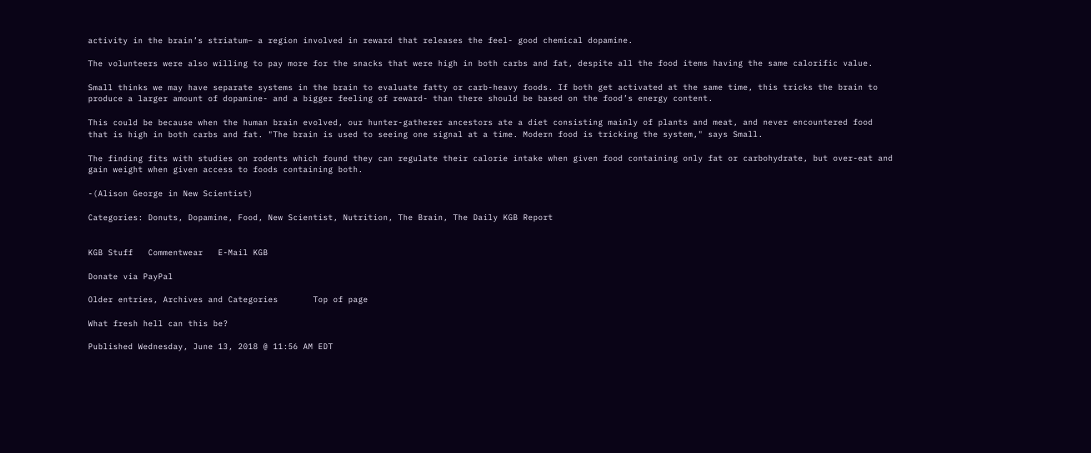activity in the brain’s striatum– a region involved in reward that releases the feel- good chemical dopamine.

The volunteers were also willing to pay more for the snacks that were high in both carbs and fat, despite all the food items having the same calorific value.

Small thinks we may have separate systems in the brain to evaluate fatty or carb-heavy foods. If both get activated at the same time, this tricks the brain to produce a larger amount of dopamine- and a bigger feeling of reward- than there should be based on the food’s energy content.

This could be because when the human brain evolved, our hunter-gatherer ancestors ate a diet consisting mainly of plants and meat, and never encountered food that is high in both carbs and fat. "The brain is used to seeing one signal at a time. Modern food is tricking the system," says Small.

The finding fits with studies on rodents which found they can regulate their calorie intake when given food containing only fat or carbohydrate, but over-eat and gain weight when given access to foods containing both.

-(Alison George in New Scientist)

Categories: Donuts, Dopamine, Food, New Scientist, Nutrition, The Brain, The Daily KGB Report


KGB Stuff   Commentwear   E-Mail KGB

Donate via PayPal

Older entries, Archives and Categories       Top of page

What fresh hell can this be?

Published Wednesday, June 13, 2018 @ 11:56 AM EDT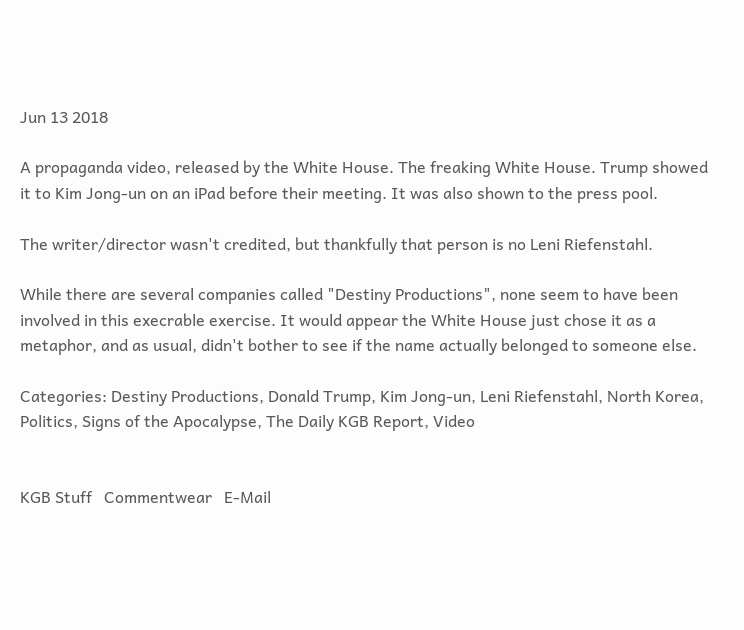Jun 13 2018

A propaganda video, released by the White House. The freaking White House. Trump showed it to Kim Jong-un on an iPad before their meeting. It was also shown to the press pool.

The writer/director wasn't credited, but thankfully that person is no Leni Riefenstahl.

While there are several companies called "Destiny Productions", none seem to have been involved in this execrable exercise. It would appear the White House just chose it as a metaphor, and as usual, didn't bother to see if the name actually belonged to someone else.

Categories: Destiny Productions, Donald Trump, Kim Jong-un, Leni Riefenstahl, North Korea, Politics, Signs of the Apocalypse, The Daily KGB Report, Video


KGB Stuff   Commentwear   E-Mail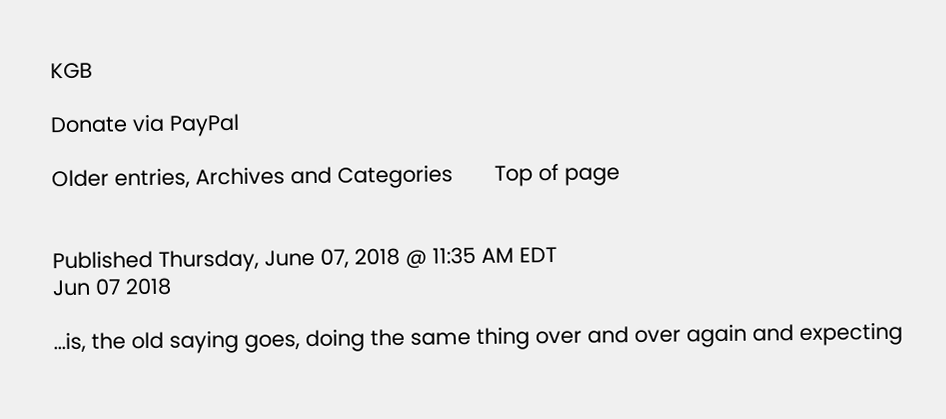KGB

Donate via PayPal

Older entries, Archives and Categories       Top of page


Published Thursday, June 07, 2018 @ 11:35 AM EDT
Jun 07 2018

...is, the old saying goes, doing the same thing over and over again and expecting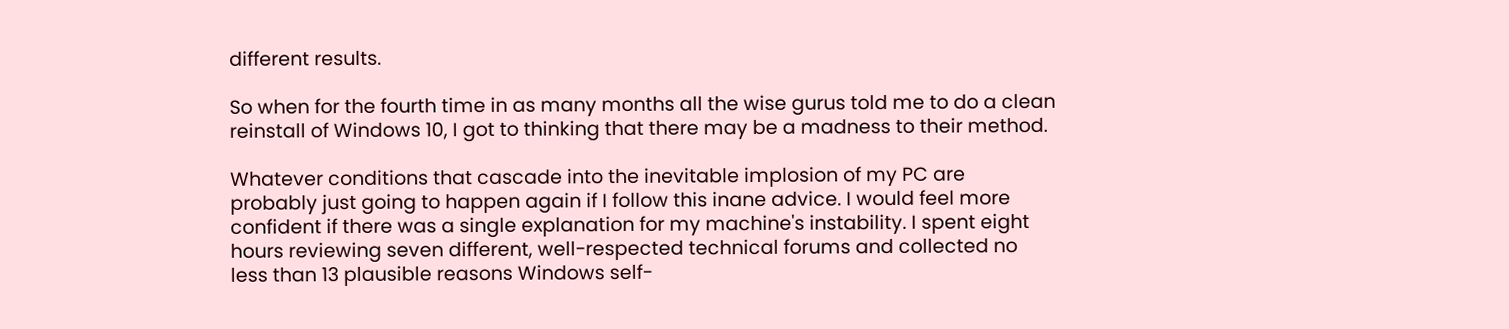different results.

So when for the fourth time in as many months all the wise gurus told me to do a clean reinstall of Windows 10, I got to thinking that there may be a madness to their method.

Whatever conditions that cascade into the inevitable implosion of my PC are probably just going to happen again if I follow this inane advice. I would feel more confident if there was a single explanation for my machine's instability. I spent eight hours reviewing seven different, well-respected technical forums and collected no less than 13 plausible reasons Windows self-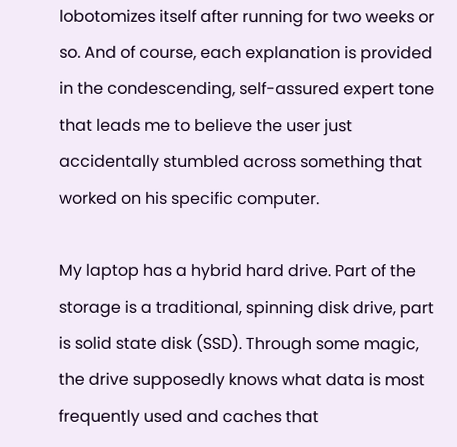lobotomizes itself after running for two weeks or so. And of course, each explanation is provided in the condescending, self-assured expert tone that leads me to believe the user just accidentally stumbled across something that worked on his specific computer.

My laptop has a hybrid hard drive. Part of the storage is a traditional, spinning disk drive, part is solid state disk (SSD). Through some magic, the drive supposedly knows what data is most frequently used and caches that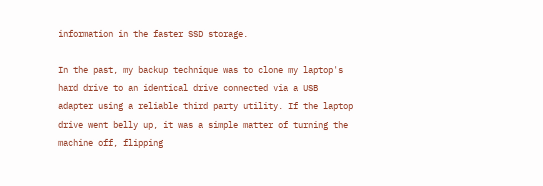information in the faster SSD storage.

In the past, my backup technique was to clone my laptop's hard drive to an identical drive connected via a USB adapter using a reliable third party utility. If the laptop drive went belly up, it was a simple matter of turning the machine off, flipping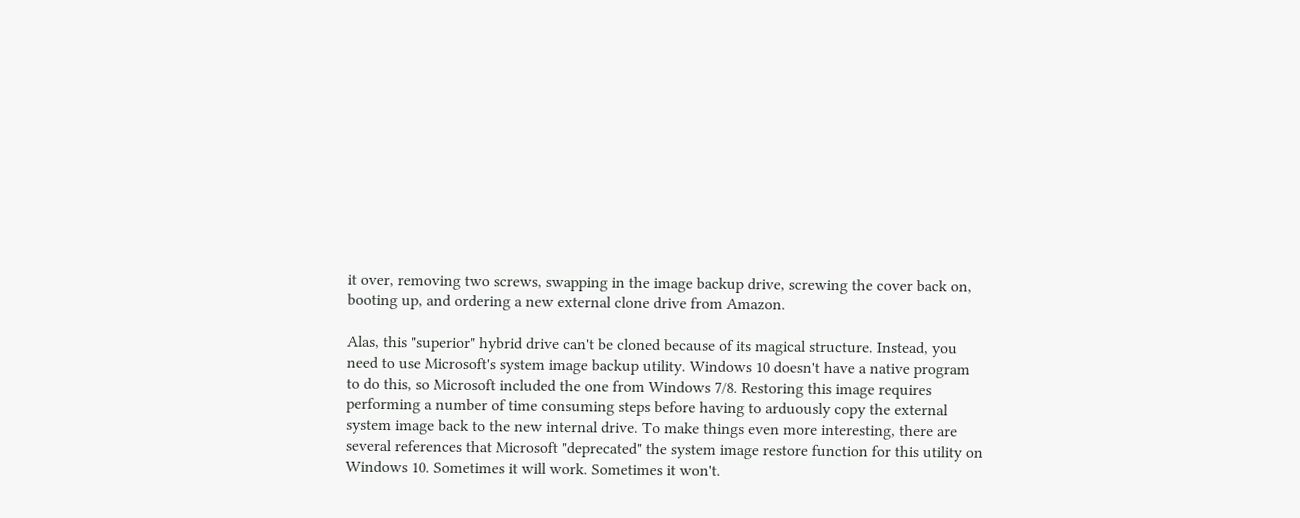it over, removing two screws, swapping in the image backup drive, screwing the cover back on, booting up, and ordering a new external clone drive from Amazon.

Alas, this "superior" hybrid drive can't be cloned because of its magical structure. Instead, you need to use Microsoft's system image backup utility. Windows 10 doesn't have a native program to do this, so Microsoft included the one from Windows 7/8. Restoring this image requires performing a number of time consuming steps before having to arduously copy the external system image back to the new internal drive. To make things even more interesting, there are several references that Microsoft "deprecated" the system image restore function for this utility on Windows 10. Sometimes it will work. Sometimes it won't.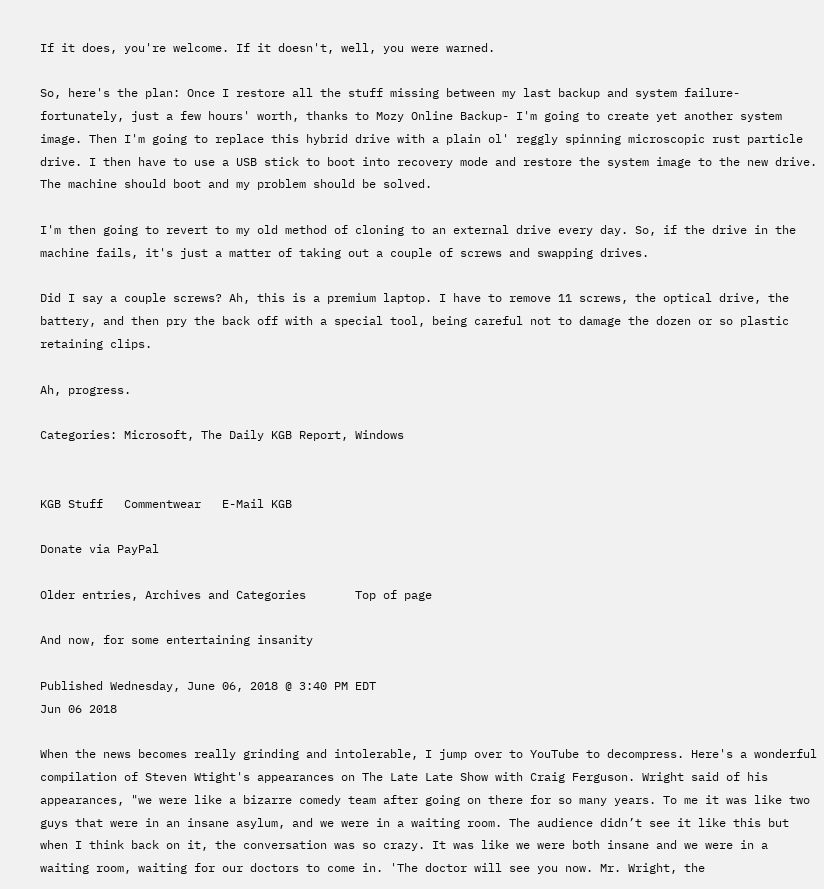If it does, you're welcome. If it doesn't, well, you were warned.

So, here's the plan: Once I restore all the stuff missing between my last backup and system failure- fortunately, just a few hours' worth, thanks to Mozy Online Backup- I'm going to create yet another system image. Then I'm going to replace this hybrid drive with a plain ol' reggly spinning microscopic rust particle drive. I then have to use a USB stick to boot into recovery mode and restore the system image to the new drive. The machine should boot and my problem should be solved.

I'm then going to revert to my old method of cloning to an external drive every day. So, if the drive in the machine fails, it's just a matter of taking out a couple of screws and swapping drives.

Did I say a couple screws? Ah, this is a premium laptop. I have to remove 11 screws, the optical drive, the battery, and then pry the back off with a special tool, being careful not to damage the dozen or so plastic retaining clips.

Ah, progress.

Categories: Microsoft, The Daily KGB Report, Windows


KGB Stuff   Commentwear   E-Mail KGB

Donate via PayPal

Older entries, Archives and Categories       Top of page

And now, for some entertaining insanity

Published Wednesday, June 06, 2018 @ 3:40 PM EDT
Jun 06 2018

When the news becomes really grinding and intolerable, I jump over to YouTube to decompress. Here's a wonderful compilation of Steven Wtight's appearances on The Late Late Show with Craig Ferguson. Wright said of his appearances, "we were like a bizarre comedy team after going on there for so many years. To me it was like two guys that were in an insane asylum, and we were in a waiting room. The audience didn’t see it like this but when I think back on it, the conversation was so crazy. It was like we were both insane and we were in a waiting room, waiting for our doctors to come in. 'The doctor will see you now. Mr. Wright, the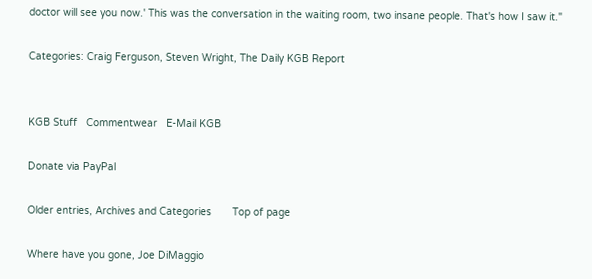doctor will see you now.' This was the conversation in the waiting room, two insane people. That's how I saw it."

Categories: Craig Ferguson, Steven Wright, The Daily KGB Report


KGB Stuff   Commentwear   E-Mail KGB

Donate via PayPal

Older entries, Archives and Categories       Top of page

Where have you gone, Joe DiMaggio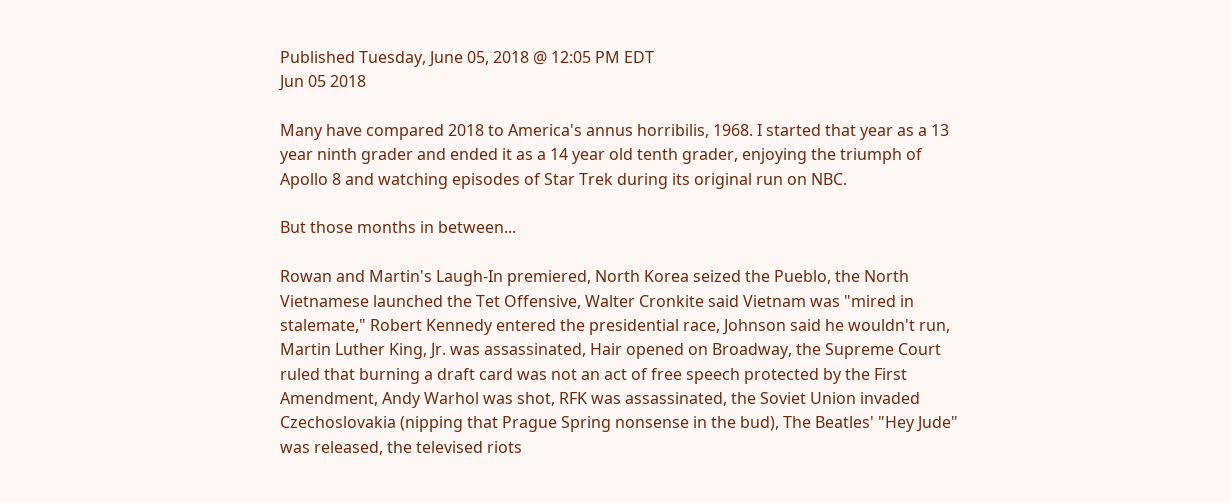Published Tuesday, June 05, 2018 @ 12:05 PM EDT
Jun 05 2018

Many have compared 2018 to America's annus horribilis, 1968. I started that year as a 13 year ninth grader and ended it as a 14 year old tenth grader, enjoying the triumph of Apollo 8 and watching episodes of Star Trek during its original run on NBC.

But those months in between...

Rowan and Martin's Laugh-In premiered, North Korea seized the Pueblo, the North Vietnamese launched the Tet Offensive, Walter Cronkite said Vietnam was "mired in stalemate," Robert Kennedy entered the presidential race, Johnson said he wouldn't run, Martin Luther King, Jr. was assassinated, Hair opened on Broadway, the Supreme Court ruled that burning a draft card was not an act of free speech protected by the First Amendment, Andy Warhol was shot, RFK was assassinated, the Soviet Union invaded Czechoslovakia (nipping that Prague Spring nonsense in the bud), The Beatles' "Hey Jude" was released, the televised riots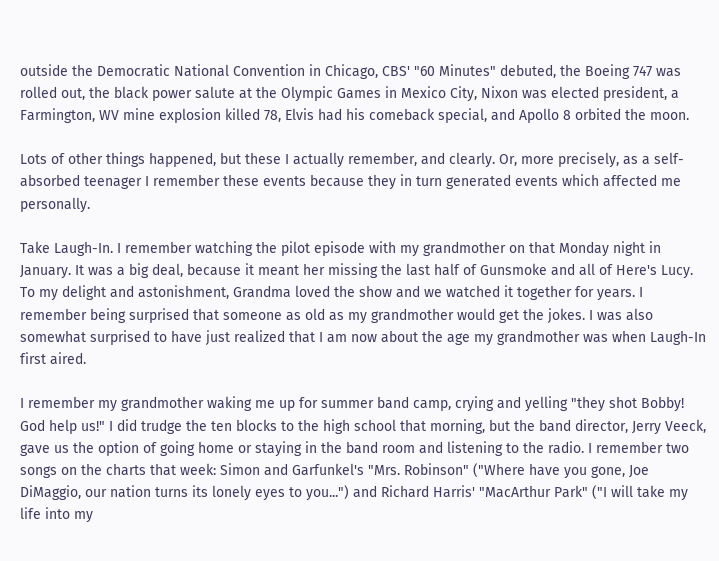outside the Democratic National Convention in Chicago, CBS' "60 Minutes" debuted, the Boeing 747 was rolled out, the black power salute at the Olympic Games in Mexico City, Nixon was elected president, a Farmington, WV mine explosion killed 78, Elvis had his comeback special, and Apollo 8 orbited the moon.

Lots of other things happened, but these I actually remember, and clearly. Or, more precisely, as a self-absorbed teenager I remember these events because they in turn generated events which affected me personally.

Take Laugh-In. I remember watching the pilot episode with my grandmother on that Monday night in January. It was a big deal, because it meant her missing the last half of Gunsmoke and all of Here's Lucy. To my delight and astonishment, Grandma loved the show and we watched it together for years. I remember being surprised that someone as old as my grandmother would get the jokes. I was also somewhat surprised to have just realized that I am now about the age my grandmother was when Laugh-In first aired.

I remember my grandmother waking me up for summer band camp, crying and yelling "they shot Bobby! God help us!" I did trudge the ten blocks to the high school that morning, but the band director, Jerry Veeck, gave us the option of going home or staying in the band room and listening to the radio. I remember two songs on the charts that week: Simon and Garfunkel's "Mrs. Robinson" ("Where have you gone, Joe DiMaggio, our nation turns its lonely eyes to you...") and Richard Harris' "MacArthur Park" ("I will take my life into my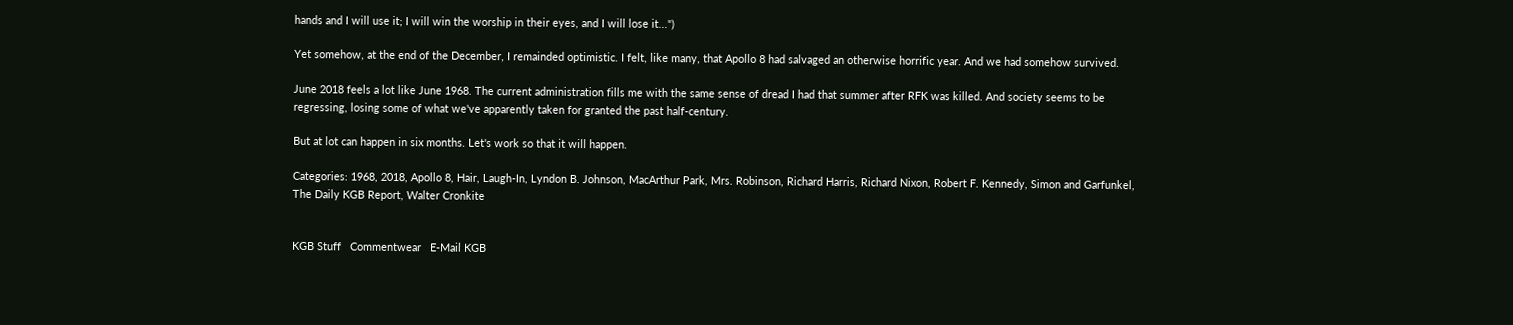hands and I will use it; I will win the worship in their eyes, and I will lose it...")

Yet somehow, at the end of the December, I remainded optimistic. I felt, like many, that Apollo 8 had salvaged an otherwise horrific year. And we had somehow survived.

June 2018 feels a lot like June 1968. The current administration fills me with the same sense of dread I had that summer after RFK was killed. And society seems to be regressing, losing some of what we've apparently taken for granted the past half-century.

But at lot can happen in six months. Let's work so that it will happen.

Categories: 1968, 2018, Apollo 8, Hair, Laugh-In, Lyndon B. Johnson, MacArthur Park, Mrs. Robinson, Richard Harris, Richard Nixon, Robert F. Kennedy, Simon and Garfunkel, The Daily KGB Report, Walter Cronkite


KGB Stuff   Commentwear   E-Mail KGB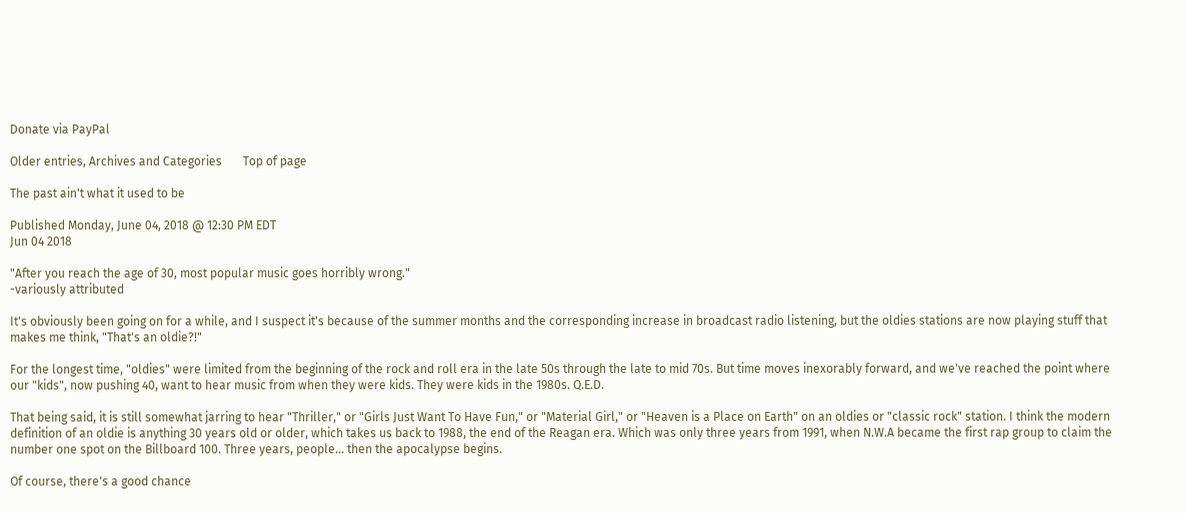Donate via PayPal

Older entries, Archives and Categories       Top of page

The past ain't what it used to be

Published Monday, June 04, 2018 @ 12:30 PM EDT
Jun 04 2018

"After you reach the age of 30, most popular music goes horribly wrong."
-variously attributed

It's obviously been going on for a while, and I suspect it's because of the summer months and the corresponding increase in broadcast radio listening, but the oldies stations are now playing stuff that makes me think, "That's an oldie?!"

For the longest time, "oldies" were limited from the beginning of the rock and roll era in the late 50s through the late to mid 70s. But time moves inexorably forward, and we've reached the point where our "kids", now pushing 40, want to hear music from when they were kids. They were kids in the 1980s. Q.E.D.

That being said, it is still somewhat jarring to hear "Thriller," or "Girls Just Want To Have Fun," or "Material Girl," or "Heaven is a Place on Earth" on an oldies or "classic rock" station. I think the modern definition of an oldie is anything 30 years old or older, which takes us back to 1988, the end of the Reagan era. Which was only three years from 1991, when N.W.A became the first rap group to claim the number one spot on the Billboard 100. Three years, people... then the apocalypse begins.

Of course, there's a good chance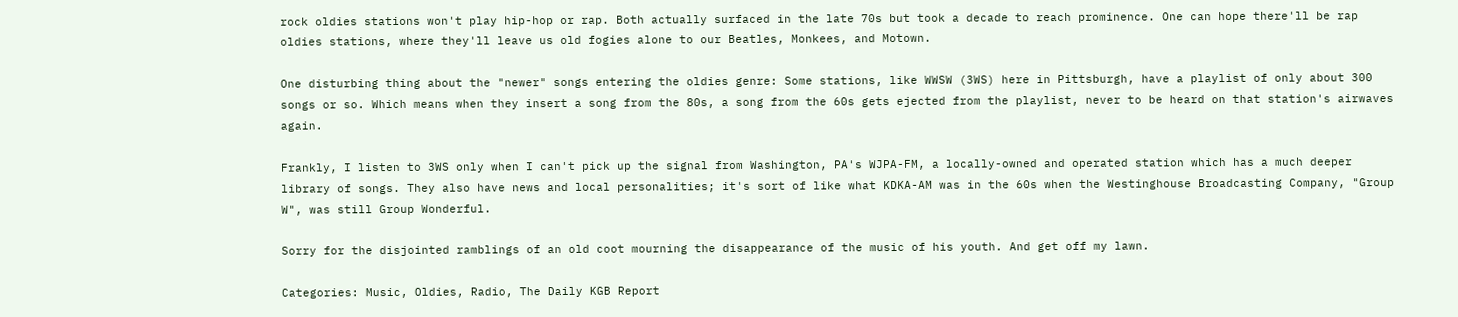rock oldies stations won't play hip-hop or rap. Both actually surfaced in the late 70s but took a decade to reach prominence. One can hope there'll be rap oldies stations, where they'll leave us old fogies alone to our Beatles, Monkees, and Motown.

One disturbing thing about the "newer" songs entering the oldies genre: Some stations, like WWSW (3WS) here in Pittsburgh, have a playlist of only about 300 songs or so. Which means when they insert a song from the 80s, a song from the 60s gets ejected from the playlist, never to be heard on that station's airwaves again.

Frankly, I listen to 3WS only when I can't pick up the signal from Washington, PA's WJPA-FM, a locally-owned and operated station which has a much deeper library of songs. They also have news and local personalities; it's sort of like what KDKA-AM was in the 60s when the Westinghouse Broadcasting Company, "Group W", was still Group Wonderful.

Sorry for the disjointed ramblings of an old coot mourning the disappearance of the music of his youth. And get off my lawn.

Categories: Music, Oldies, Radio, The Daily KGB Report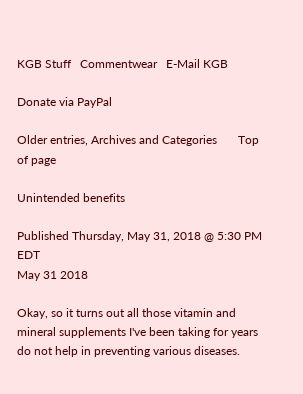KGB Stuff   Commentwear   E-Mail KGB

Donate via PayPal

Older entries, Archives and Categories       Top of page

Unintended benefits

Published Thursday, May 31, 2018 @ 5:30 PM EDT
May 31 2018

Okay, so it turns out all those vitamin and mineral supplements I've been taking for years do not help in preventing various diseases.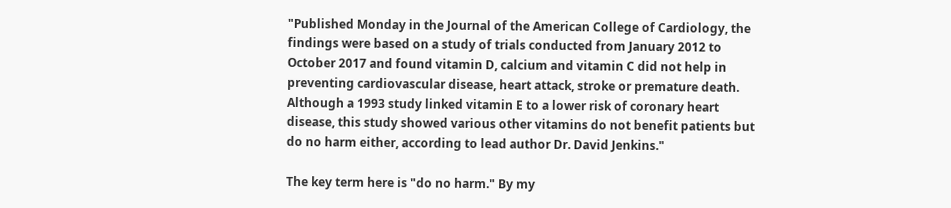"Published Monday in the Journal of the American College of Cardiology, the findings were based on a study of trials conducted from January 2012 to October 2017 and found vitamin D, calcium and vitamin C did not help in preventing cardiovascular disease, heart attack, stroke or premature death. Although a 1993 study linked vitamin E to a lower risk of coronary heart disease, this study showed various other vitamins do not benefit patients but do no harm either, according to lead author Dr. David Jenkins."

The key term here is "do no harm." By my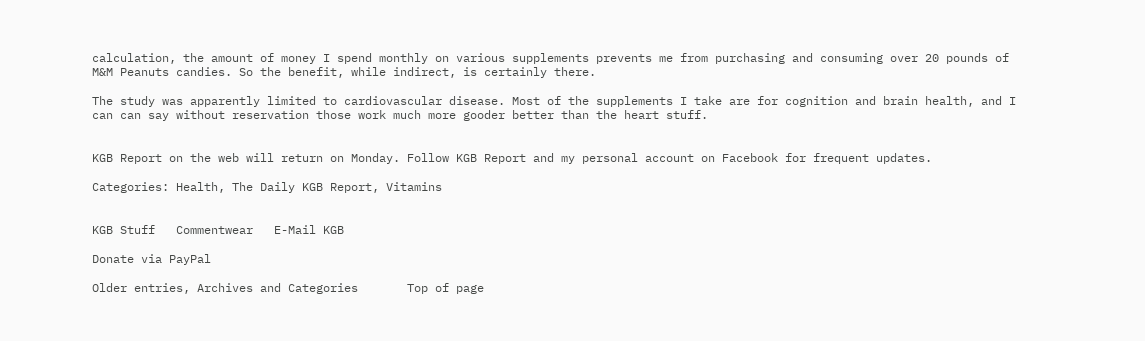calculation, the amount of money I spend monthly on various supplements prevents me from purchasing and consuming over 20 pounds of M&M Peanuts candies. So the benefit, while indirect, is certainly there.

The study was apparently limited to cardiovascular disease. Most of the supplements I take are for cognition and brain health, and I can can say without reservation those work much more gooder better than the heart stuff.


KGB Report on the web will return on Monday. Follow KGB Report and my personal account on Facebook for frequent updates.

Categories: Health, The Daily KGB Report, Vitamins


KGB Stuff   Commentwear   E-Mail KGB

Donate via PayPal

Older entries, Archives and Categories       Top of page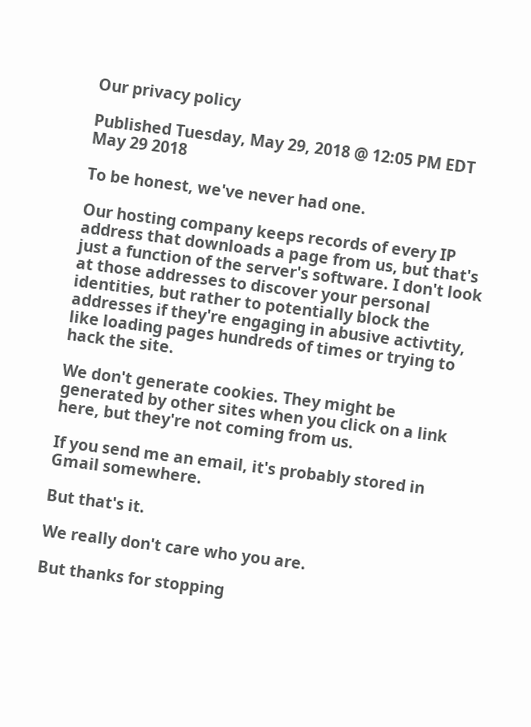Our privacy policy

Published Tuesday, May 29, 2018 @ 12:05 PM EDT
May 29 2018

To be honest, we've never had one.

Our hosting company keeps records of every IP address that downloads a page from us, but that's just a function of the server's software. I don't look at those addresses to discover your personal identities, but rather to potentially block the addresses if they're engaging in abusive activtity, like loading pages hundreds of times or trying to hack the site.

We don't generate cookies. They might be generated by other sites when you click on a link here, but they're not coming from us.

If you send me an email, it's probably stored in Gmail somewhere.

But that's it.

We really don't care who you are.

But thanks for stopping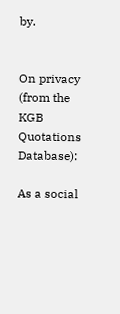by.


On privacy (from the KGB Quotations Database):

As a social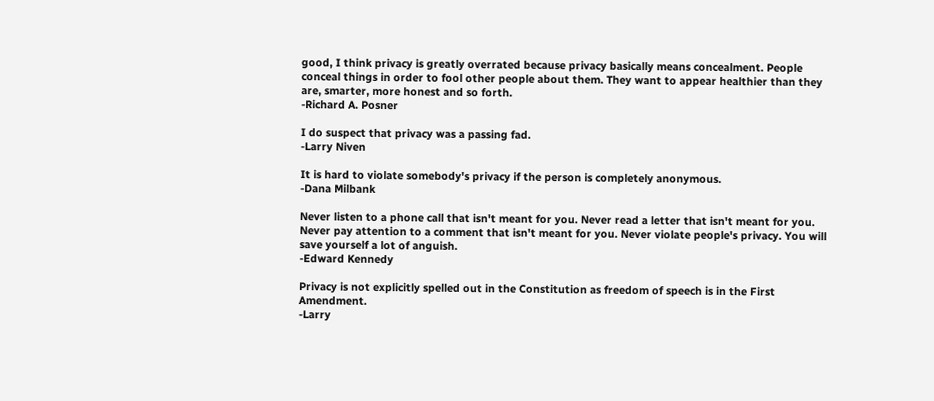good, I think privacy is greatly overrated because privacy basically means concealment. People conceal things in order to fool other people about them. They want to appear healthier than they are, smarter, more honest and so forth.
-Richard A. Posner

I do suspect that privacy was a passing fad.
-Larry Niven

It is hard to violate somebody's privacy if the person is completely anonymous.
-Dana Milbank

Never listen to a phone call that isn't meant for you. Never read a letter that isn't meant for you. Never pay attention to a comment that isn't meant for you. Never violate people's privacy. You will save yourself a lot of anguish.
-Edward Kennedy

Privacy is not explicitly spelled out in the Constitution as freedom of speech is in the First Amendment.
-Larry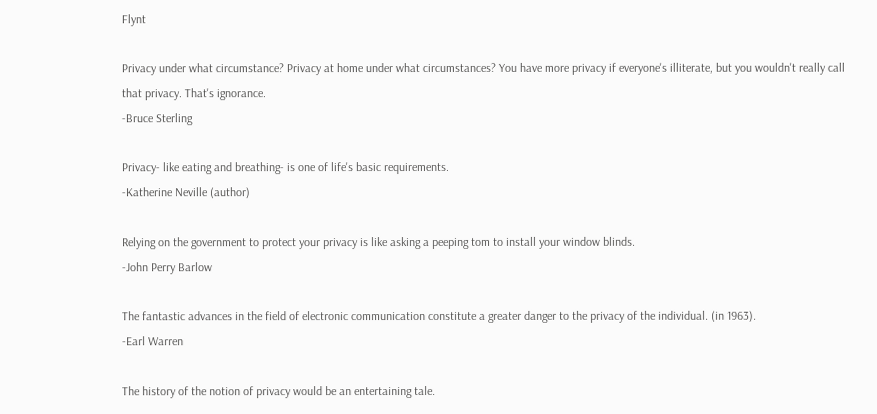Flynt

Privacy under what circumstance? Privacy at home under what circumstances? You have more privacy if everyone's illiterate, but you wouldn't really call that privacy. That's ignorance.
-Bruce Sterling

Privacy- like eating and breathing- is one of life's basic requirements.
-Katherine Neville (author)

Relying on the government to protect your privacy is like asking a peeping tom to install your window blinds.
-John Perry Barlow

The fantastic advances in the field of electronic communication constitute a greater danger to the privacy of the individual. (in 1963).
-Earl Warren

The history of the notion of privacy would be an entertaining tale.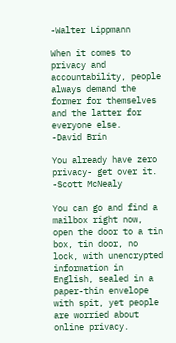-Walter Lippmann

When it comes to privacy and accountability, people always demand the former for themselves and the latter for everyone else.
-David Brin

You already have zero privacy- get over it.
-Scott McNealy

You can go and find a mailbox right now, open the door to a tin box, tin door, no lock, with unencrypted information in English, sealed in a paper-thin envelope with spit, yet people are worried about online privacy.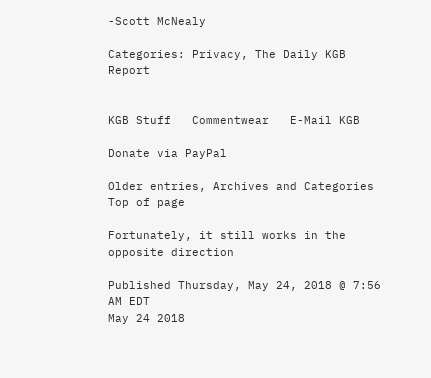-Scott McNealy

Categories: Privacy, The Daily KGB Report


KGB Stuff   Commentwear   E-Mail KGB

Donate via PayPal

Older entries, Archives and Categories       Top of page

Fortunately, it still works in the opposite direction

Published Thursday, May 24, 2018 @ 7:56 AM EDT
May 24 2018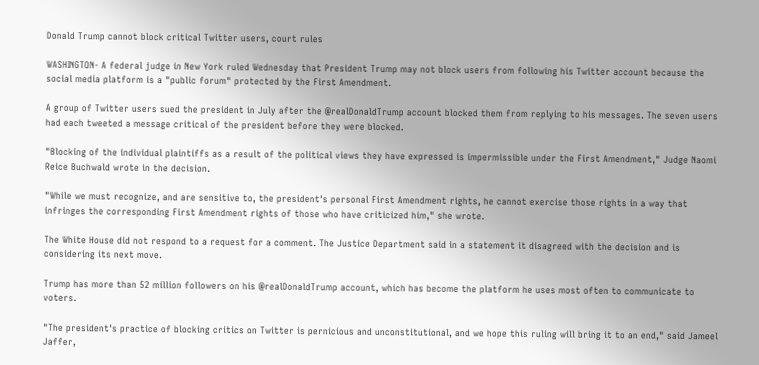Donald Trump cannot block critical Twitter users, court rules

WASHINGTON- A federal judge in New York ruled Wednesday that President Trump may not block users from following his Twitter account because the social media platform is a "public forum" protected by the First Amendment.

A group of Twitter users sued the president in July after the @realDonaldTrump account blocked them from replying to his messages. The seven users had each tweeted a message critical of the president before they were blocked.

"Blocking of the individual plaintiffs as a result of the political views they have expressed is impermissible under the First Amendment," Judge Naomi Reice Buchwald wrote in the decision.

"While we must recognize, and are sensitive to, the president's personal First Amendment rights, he cannot exercise those rights in a way that infringes the corresponding First Amendment rights of those who have criticized him," she wrote.

The White House did not respond to a request for a comment. The Justice Department said in a statement it disagreed with the decision and is considering its next move.

Trump has more than 52 million followers on his @realDonaldTrump account, which has become the platform he uses most often to communicate to voters.

"The president's practice of blocking critics on Twitter is pernicious and unconstitutional, and we hope this ruling will bring it to an end," said Jameel Jaffer,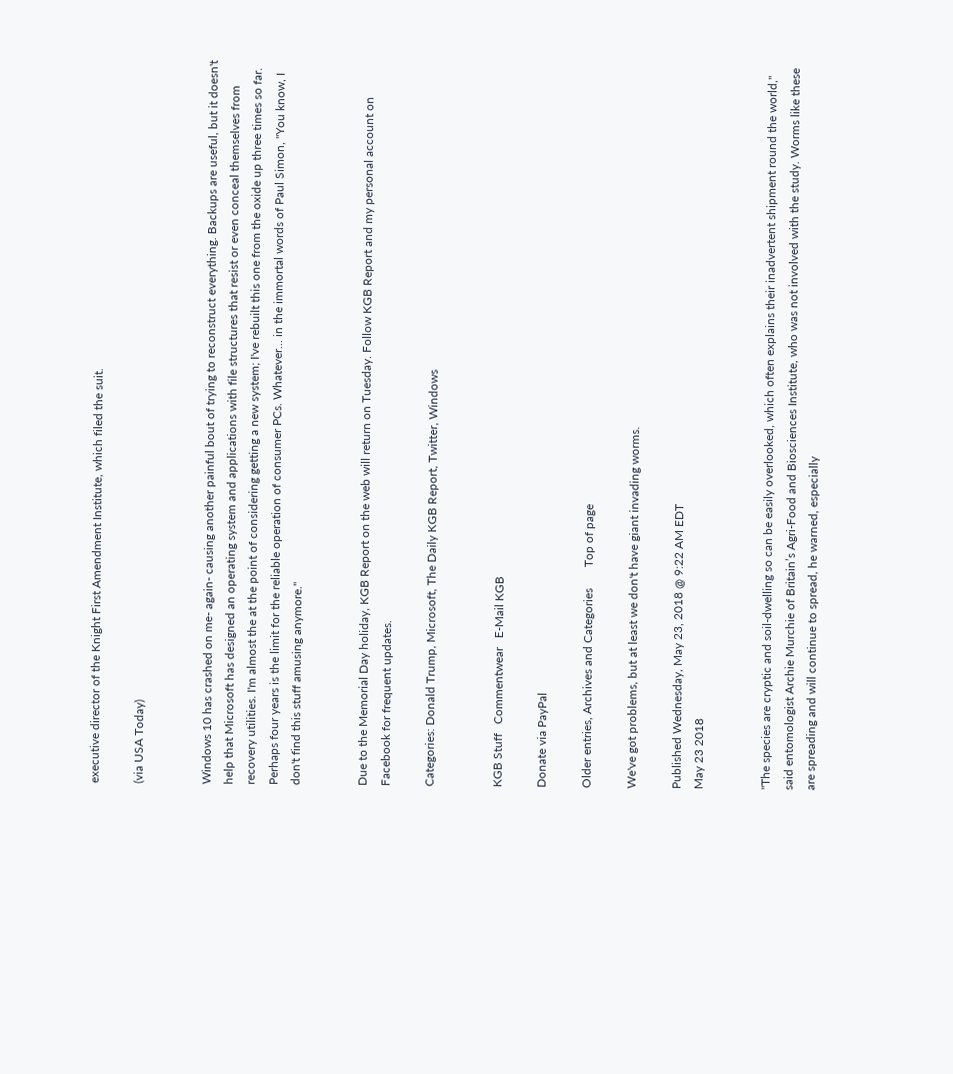executive director of the Knight First Amendment Institute, which filed the suit.

(via USA Today)


Windows 10 has crashed on me- again- causing another painful bout of trying to reconstruct everything. Backups are useful, but it doesn't help that Microsoft has designed an operating system and applications with file structures that resist or even conceal themselves from recovery utilities. I'm almost the at the point of considering getting a new system; I've rebuilt this one from the oxide up three times so far. Perhaps four years is the limit for the reliable operation of consumer PCs. Whatever... in the immortal words of Paul Simon, "You know, I don't find this stuff amusing anymore."


Due to the Memorial Day holiday, KGB Report on the web will return on Tuesday. Follow KGB Report and my personal account on Facebook for frequent updates.

Categories: Donald Trump, Microsoft, The Daily KGB Report, Twitter, Windows


KGB Stuff   Commentwear   E-Mail KGB

Donate via PayPal

Older entries, Archives and Categories       Top of page

We've got problems, but at least we don't have giant invading worms.

Published Wednesday, May 23, 2018 @ 9:22 AM EDT
May 23 2018


"The species are cryptic and soil-dwelling so can be easily overlooked, which often explains their inadvertent shipment round the world," said entomologist Archie Murchie of Britain’s Agri-Food and Biosciences Institute, who was not involved with the study. Worms like these are spreading and will continue to spread, he warned, especially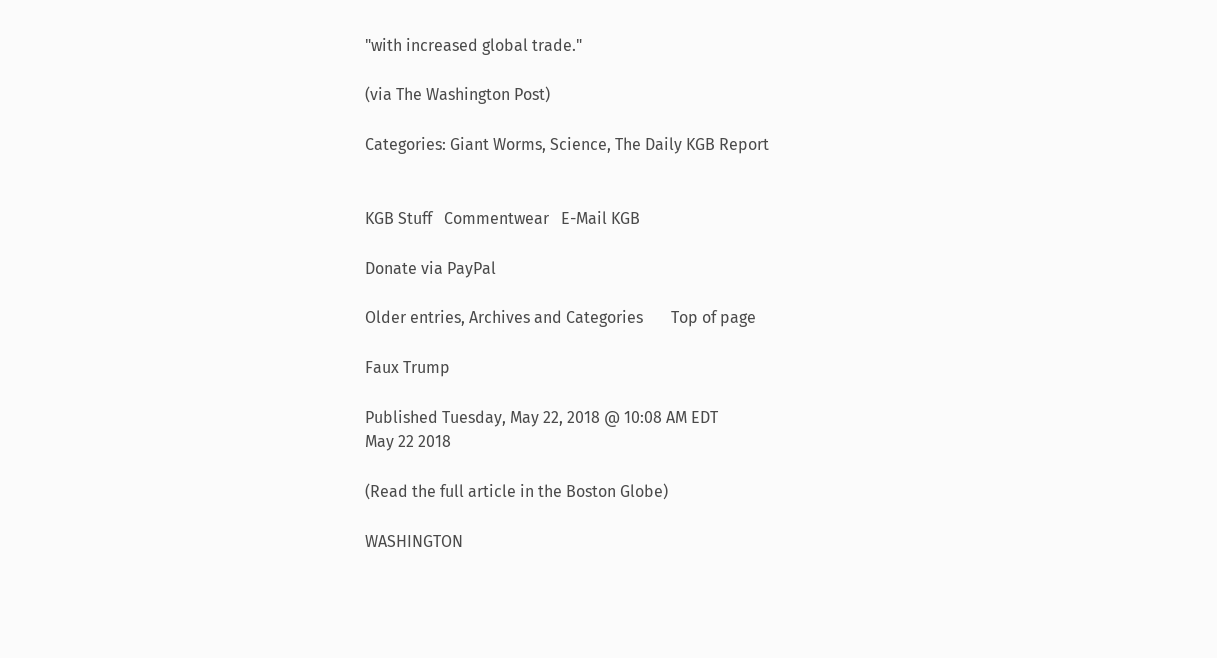"with increased global trade."

(via The Washington Post)

Categories: Giant Worms, Science, The Daily KGB Report


KGB Stuff   Commentwear   E-Mail KGB

Donate via PayPal

Older entries, Archives and Categories       Top of page

Faux Trump

Published Tuesday, May 22, 2018 @ 10:08 AM EDT
May 22 2018

(Read the full article in the Boston Globe)

WASHINGTON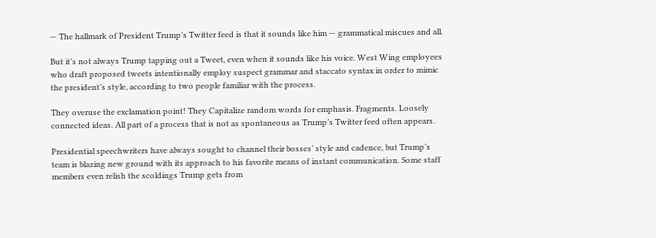— The hallmark of President Trump’s Twitter feed is that it sounds like him — grammatical miscues and all.

But it’s not always Trump tapping out a Tweet, even when it sounds like his voice. West Wing employees who draft proposed tweets intentionally employ suspect grammar and staccato syntax in order to mimic the president’s style, according to two people familiar with the process.

They overuse the exclamation point! They Capitalize random words for emphasis. Fragments. Loosely connected ideas. All part of a process that is not as spontaneous as Trump’s Twitter feed often appears.

Presidential speechwriters have always sought to channel their bosses’ style and cadence, but Trump’s team is blazing new ground with its approach to his favorite means of instant communication. Some staff members even relish the scoldings Trump gets from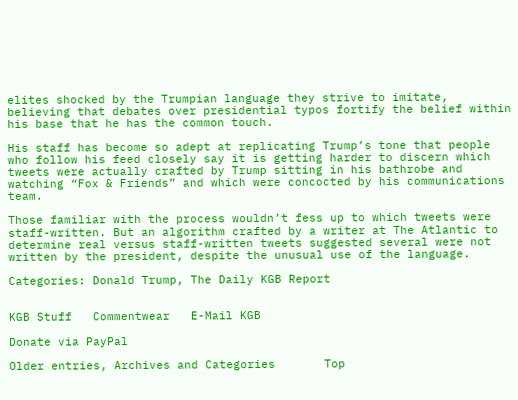elites shocked by the Trumpian language they strive to imitate, believing that debates over presidential typos fortify the belief within his base that he has the common touch.

His staff has become so adept at replicating Trump’s tone that people who follow his feed closely say it is getting harder to discern which tweets were actually crafted by Trump sitting in his bathrobe and watching “Fox & Friends” and which were concocted by his communications team.

Those familiar with the process wouldn’t fess up to which tweets were staff-written. But an algorithm crafted by a writer at The Atlantic to determine real versus staff-written tweets suggested several were not written by the president, despite the unusual use of the language.

Categories: Donald Trump, The Daily KGB Report


KGB Stuff   Commentwear   E-Mail KGB

Donate via PayPal

Older entries, Archives and Categories       Top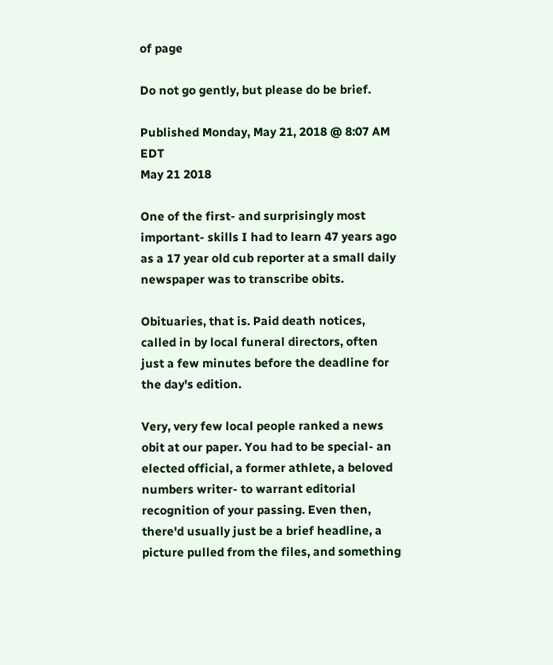of page

Do not go gently, but please do be brief.

Published Monday, May 21, 2018 @ 8:07 AM EDT
May 21 2018

One of the first- and surprisingly most important- skills I had to learn 47 years ago as a 17 year old cub reporter at a small daily newspaper was to transcribe obits.

Obituaries, that is. Paid death notices, called in by local funeral directors, often just a few minutes before the deadline for the day's edition.

Very, very few local people ranked a news obit at our paper. You had to be special- an elected official, a former athlete, a beloved numbers writer- to warrant editorial recognition of your passing. Even then, there'd usually just be a brief headline, a picture pulled from the files, and something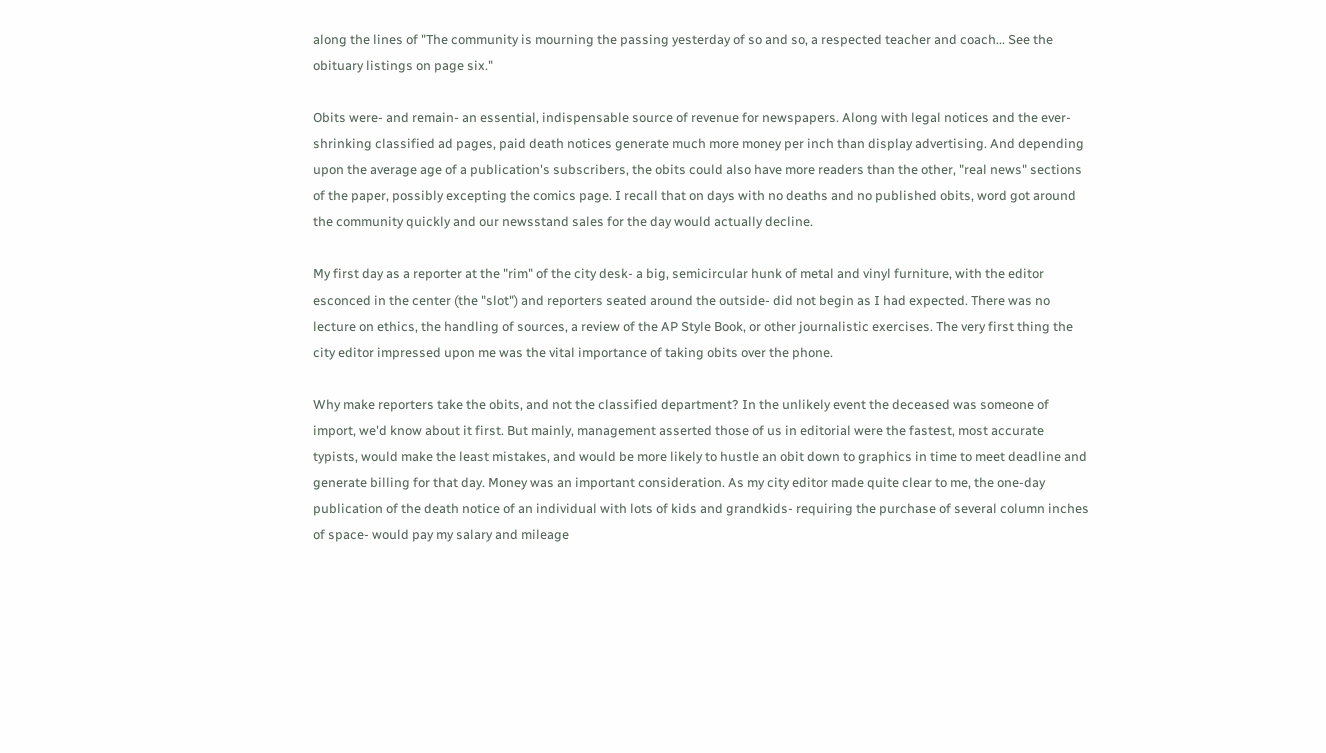along the lines of "The community is mourning the passing yesterday of so and so, a respected teacher and coach... See the obituary listings on page six."

Obits were- and remain- an essential, indispensable source of revenue for newspapers. Along with legal notices and the ever-shrinking classified ad pages, paid death notices generate much more money per inch than display advertising. And depending upon the average age of a publication's subscribers, the obits could also have more readers than the other, "real news" sections of the paper, possibly excepting the comics page. I recall that on days with no deaths and no published obits, word got around the community quickly and our newsstand sales for the day would actually decline.

My first day as a reporter at the "rim" of the city desk- a big, semicircular hunk of metal and vinyl furniture, with the editor esconced in the center (the "slot") and reporters seated around the outside- did not begin as I had expected. There was no lecture on ethics, the handling of sources, a review of the AP Style Book, or other journalistic exercises. The very first thing the city editor impressed upon me was the vital importance of taking obits over the phone.

Why make reporters take the obits, and not the classified department? In the unlikely event the deceased was someone of import, we'd know about it first. But mainly, management asserted those of us in editorial were the fastest, most accurate typists, would make the least mistakes, and would be more likely to hustle an obit down to graphics in time to meet deadline and generate billing for that day. Money was an important consideration. As my city editor made quite clear to me, the one-day publication of the death notice of an individual with lots of kids and grandkids- requiring the purchase of several column inches of space- would pay my salary and mileage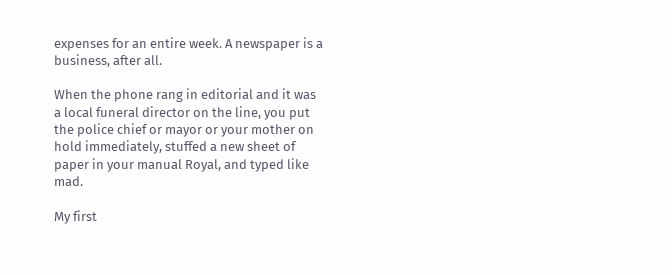expenses for an entire week. A newspaper is a business, after all.

When the phone rang in editorial and it was a local funeral director on the line, you put the police chief or mayor or your mother on hold immediately, stuffed a new sheet of paper in your manual Royal, and typed like mad.

My first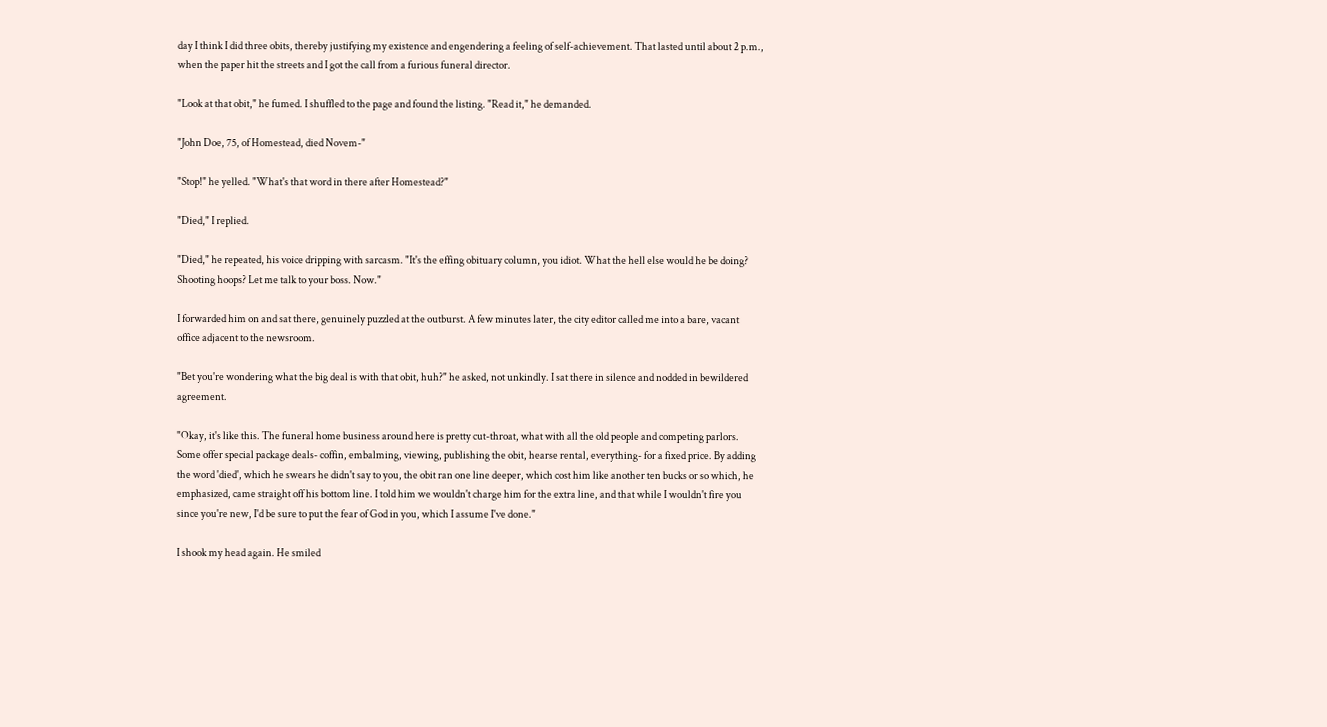day I think I did three obits, thereby justifying my existence and engendering a feeling of self-achievement. That lasted until about 2 p.m., when the paper hit the streets and I got the call from a furious funeral director.

"Look at that obit," he fumed. I shuffled to the page and found the listing. "Read it," he demanded.

"John Doe, 75, of Homestead, died Novem-"

"Stop!" he yelled. "What's that word in there after Homestead?"

"Died," I replied.

"Died," he repeated, his voice dripping with sarcasm. "It's the effing obituary column, you idiot. What the hell else would he be doing? Shooting hoops? Let me talk to your boss. Now."

I forwarded him on and sat there, genuinely puzzled at the outburst. A few minutes later, the city editor called me into a bare, vacant office adjacent to the newsroom.

"Bet you're wondering what the big deal is with that obit, huh?" he asked, not unkindly. I sat there in silence and nodded in bewildered agreement.

"Okay, it's like this. The funeral home business around here is pretty cut-throat, what with all the old people and competing parlors. Some offer special package deals- coffin, embalming, viewing, publishing the obit, hearse rental, everything- for a fixed price. By adding the word 'died', which he swears he didn't say to you, the obit ran one line deeper, which cost him like another ten bucks or so which, he emphasized, came straight off his bottom line. I told him we wouldn't charge him for the extra line, and that while I wouldn't fire you since you're new, I'd be sure to put the fear of God in you, which I assume I've done."

I shook my head again. He smiled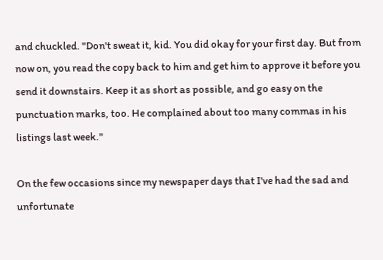and chuckled. "Don't sweat it, kid. You did okay for your first day. But from now on, you read the copy back to him and get him to approve it before you send it downstairs. Keep it as short as possible, and go easy on the punctuation marks, too. He complained about too many commas in his listings last week."

On the few occasions since my newspaper days that I've had the sad and unfortunate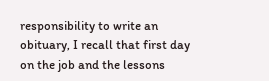responsibility to write an obituary, I recall that first day on the job and the lessons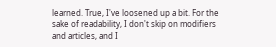learned. True, I've loosened up a bit. For the sake of readability, I don't skip on modifiers and articles, and I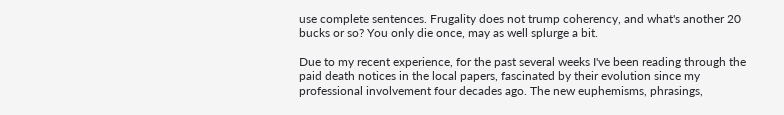use complete sentences. Frugality does not trump coherency, and what's another 20 bucks or so? You only die once, may as well splurge a bit.

Due to my recent experience, for the past several weeks I've been reading through the paid death notices in the local papers, fascinated by their evolution since my professional involvement four decades ago. The new euphemisms, phrasings,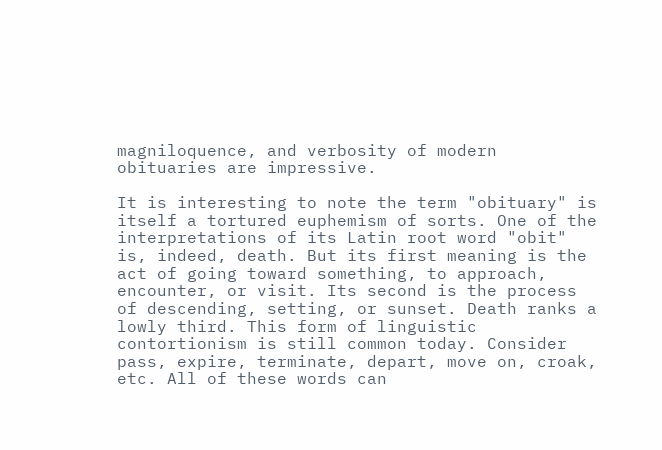magniloquence, and verbosity of modern obituaries are impressive.

It is interesting to note the term "obituary" is itself a tortured euphemism of sorts. One of the interpretations of its Latin root word "obit" is, indeed, death. But its first meaning is the act of going toward something, to approach, encounter, or visit. Its second is the process of descending, setting, or sunset. Death ranks a lowly third. This form of linguistic contortionism is still common today. Consider pass, expire, terminate, depart, move on, croak, etc. All of these words can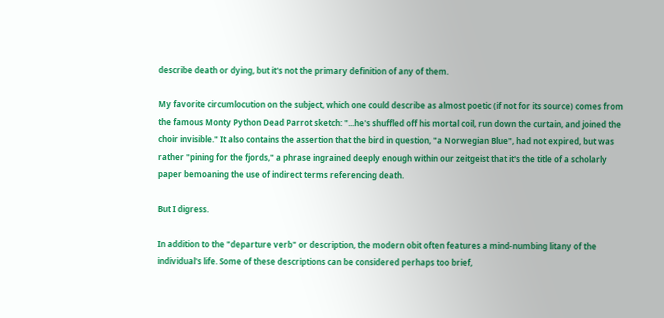describe death or dying, but it's not the primary definition of any of them.

My favorite circumlocution on the subject, which one could describe as almost poetic (if not for its source) comes from the famous Monty Python Dead Parrot sketch: "...he's shuffled off his mortal coil, run down the curtain, and joined the choir invisible." It also contains the assertion that the bird in question, "a Norwegian Blue", had not expired, but was rather "pining for the fjords," a phrase ingrained deeply enough within our zeitgeist that it's the title of a scholarly paper bemoaning the use of indirect terms referencing death.

But I digress.

In addition to the "departure verb" or description, the modern obit often features a mind-numbing litany of the individual's life. Some of these descriptions can be considered perhaps too brief,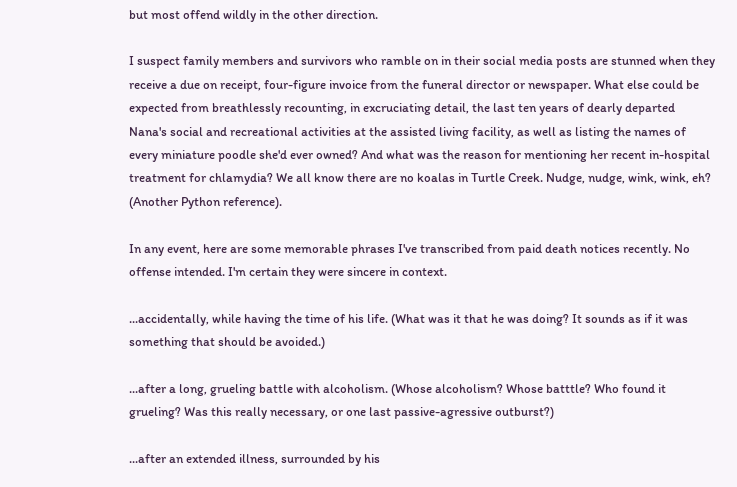but most offend wildly in the other direction.

I suspect family members and survivors who ramble on in their social media posts are stunned when they receive a due on receipt, four-figure invoice from the funeral director or newspaper. What else could be expected from breathlessly recounting, in excruciating detail, the last ten years of dearly departed Nana's social and recreational activities at the assisted living facility, as well as listing the names of every miniature poodle she'd ever owned? And what was the reason for mentioning her recent in-hospital treatment for chlamydia? We all know there are no koalas in Turtle Creek. Nudge, nudge, wink, wink, eh? (Another Python reference).

In any event, here are some memorable phrases I've transcribed from paid death notices recently. No offense intended. I'm certain they were sincere in context.

...accidentally, while having the time of his life. (What was it that he was doing? It sounds as if it was something that should be avoided.)

...after a long, grueling battle with alcoholism. (Whose alcoholism? Whose batttle? Who found it grueling? Was this really necessary, or one last passive-agressive outburst?)

...after an extended illness, surrounded by his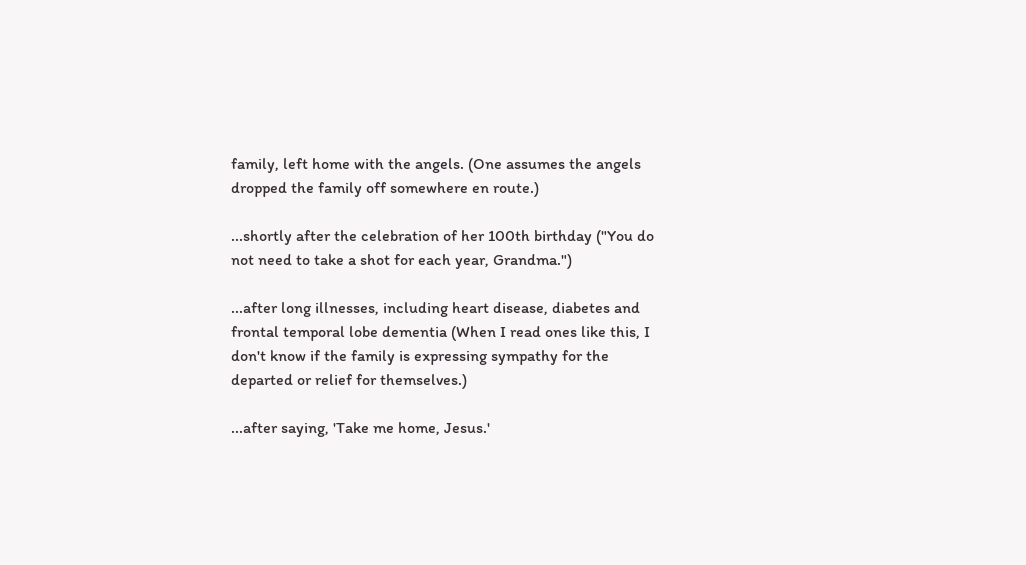family, left home with the angels. (One assumes the angels dropped the family off somewhere en route.)

...shortly after the celebration of her 100th birthday ("You do not need to take a shot for each year, Grandma.")

...after long illnesses, including heart disease, diabetes and frontal temporal lobe dementia (When I read ones like this, I don't know if the family is expressing sympathy for the departed or relief for themselves.)

...after saying, 'Take me home, Jesus.'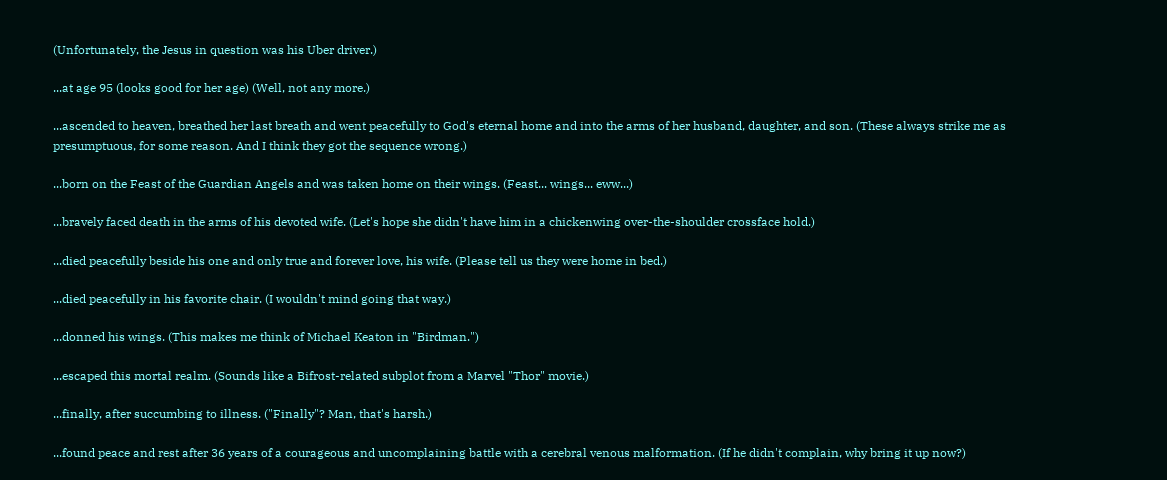(Unfortunately, the Jesus in question was his Uber driver.)

...at age 95 (looks good for her age) (Well, not any more.)

...ascended to heaven, breathed her last breath and went peacefully to God's eternal home and into the arms of her husband, daughter, and son. (These always strike me as presumptuous, for some reason. And I think they got the sequence wrong.)

...born on the Feast of the Guardian Angels and was taken home on their wings. (Feast... wings... eww...)

...bravely faced death in the arms of his devoted wife. (Let's hope she didn't have him in a chickenwing over-the-shoulder crossface hold.)

...died peacefully beside his one and only true and forever love, his wife. (Please tell us they were home in bed.)

...died peacefully in his favorite chair. (I wouldn't mind going that way.)

...donned his wings. (This makes me think of Michael Keaton in "Birdman.")

...escaped this mortal realm. (Sounds like a Bifrost-related subplot from a Marvel "Thor" movie.)

...finally, after succumbing to illness. ("Finally"? Man, that's harsh.)

...found peace and rest after 36 years of a courageous and uncomplaining battle with a cerebral venous malformation. (If he didn't complain, why bring it up now?)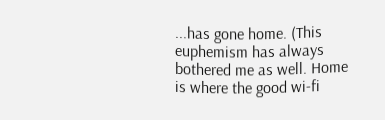...has gone home. (This euphemism has always bothered me as well. Home is where the good wi-fi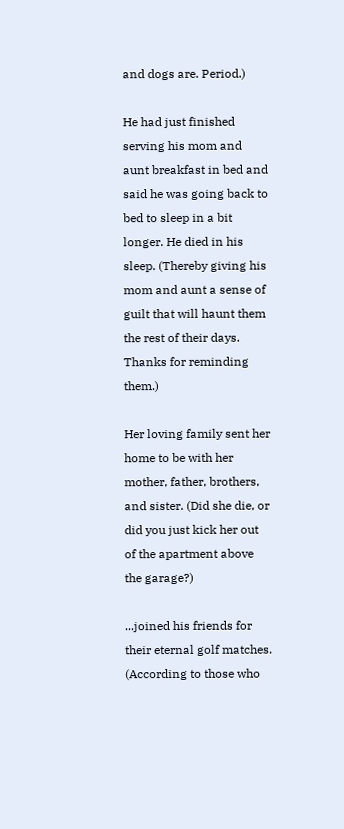and dogs are. Period.)

He had just finished serving his mom and aunt breakfast in bed and said he was going back to bed to sleep in a bit longer. He died in his sleep. (Thereby giving his mom and aunt a sense of guilt that will haunt them the rest of their days. Thanks for reminding them.)

Her loving family sent her home to be with her mother, father, brothers, and sister. (Did she die, or did you just kick her out of the apartment above the garage?)

...joined his friends for their eternal golf matches. (According to those who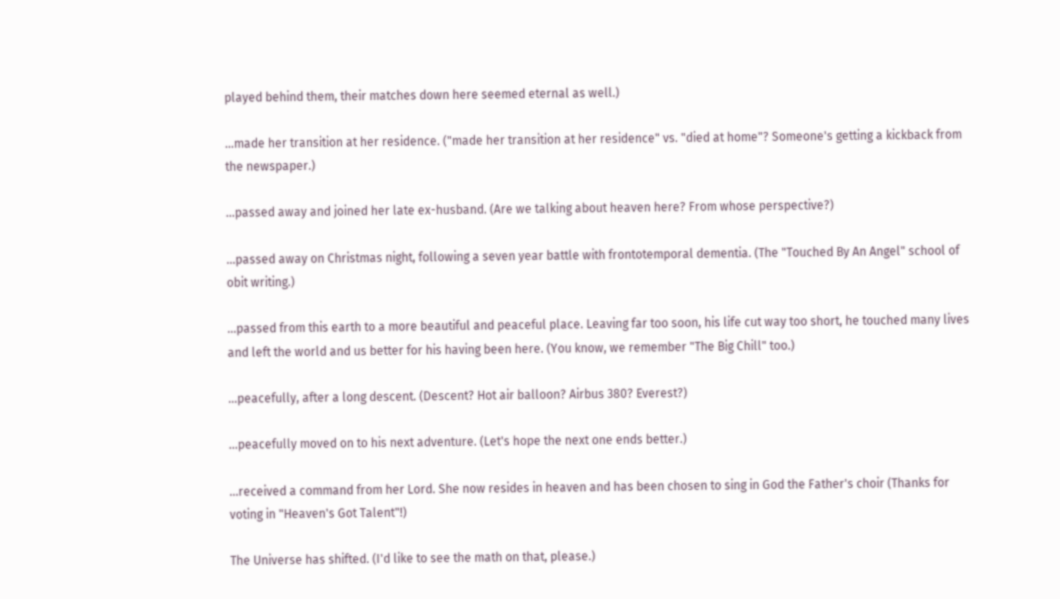played behind them, their matches down here seemed eternal as well.)

...made her transition at her residence. ("made her transition at her residence" vs. "died at home"? Someone's getting a kickback from the newspaper.)

...passed away and joined her late ex-husband. (Are we talking about heaven here? From whose perspective?)

...passed away on Christmas night, following a seven year battle with frontotemporal dementia. (The "Touched By An Angel" school of obit writing.)

...passed from this earth to a more beautiful and peaceful place. Leaving far too soon, his life cut way too short, he touched many lives and left the world and us better for his having been here. (You know, we remember "The Big Chill" too.)

...peacefully, after a long descent. (Descent? Hot air balloon? Airbus 380? Everest?)

...peacefully moved on to his next adventure. (Let's hope the next one ends better.)

...received a command from her Lord. She now resides in heaven and has been chosen to sing in God the Father's choir (Thanks for voting in "Heaven's Got Talent"!)

The Universe has shifted. (I'd like to see the math on that, please.)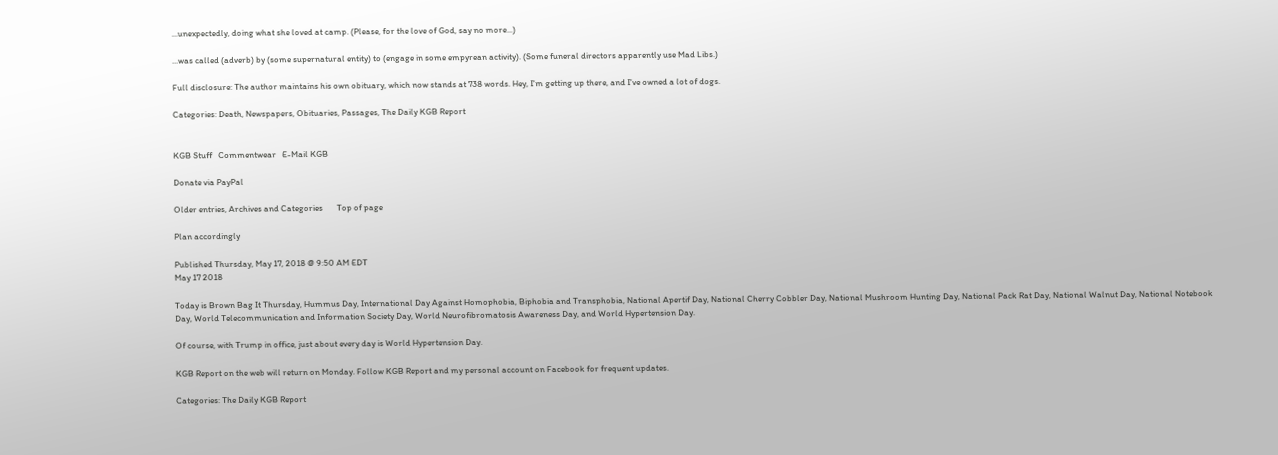...unexpectedly, doing what she loved at camp. (Please, for the love of God, say no more...)

...was called (adverb) by (some supernatural entity) to (engage in some empyrean activity). (Some funeral directors apparently use Mad Libs.)

Full disclosure: The author maintains his own obituary, which now stands at 738 words. Hey, I'm getting up there, and I've owned a lot of dogs.

Categories: Death, Newspapers, Obituaries, Passages, The Daily KGB Report


KGB Stuff   Commentwear   E-Mail KGB

Donate via PayPal

Older entries, Archives and Categories       Top of page

Plan accordingly

Published Thursday, May 17, 2018 @ 9:50 AM EDT
May 17 2018

Today is Brown Bag It Thursday, Hummus Day, International Day Against Homophobia, Biphobia and Transphobia, National Apertif Day, National Cherry Cobbler Day, National Mushroom Hunting Day, National Pack Rat Day, National Walnut Day, National Notebook Day, World Telecommunication and Information Society Day, World Neurofibromatosis Awareness Day, and World Hypertension Day.

Of course, with Trump in office, just about every day is World Hypertension Day.

KGB Report on the web will return on Monday. Follow KGB Report and my personal account on Facebook for frequent updates.

Categories: The Daily KGB Report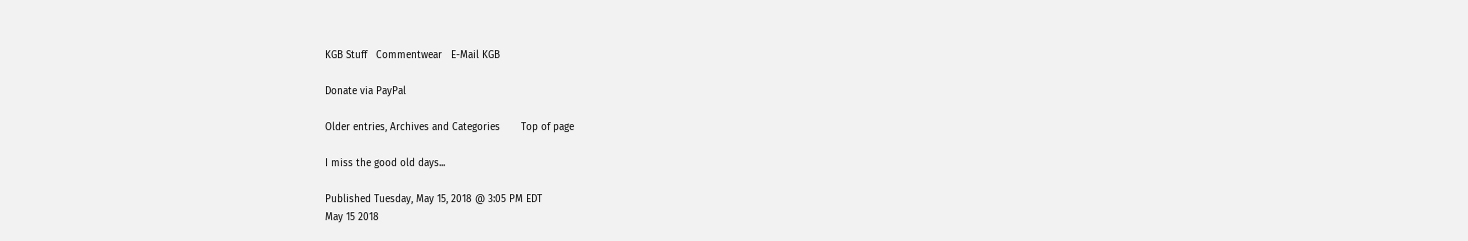KGB Stuff   Commentwear   E-Mail KGB

Donate via PayPal

Older entries, Archives and Categories       Top of page

I miss the good old days...

Published Tuesday, May 15, 2018 @ 3:05 PM EDT
May 15 2018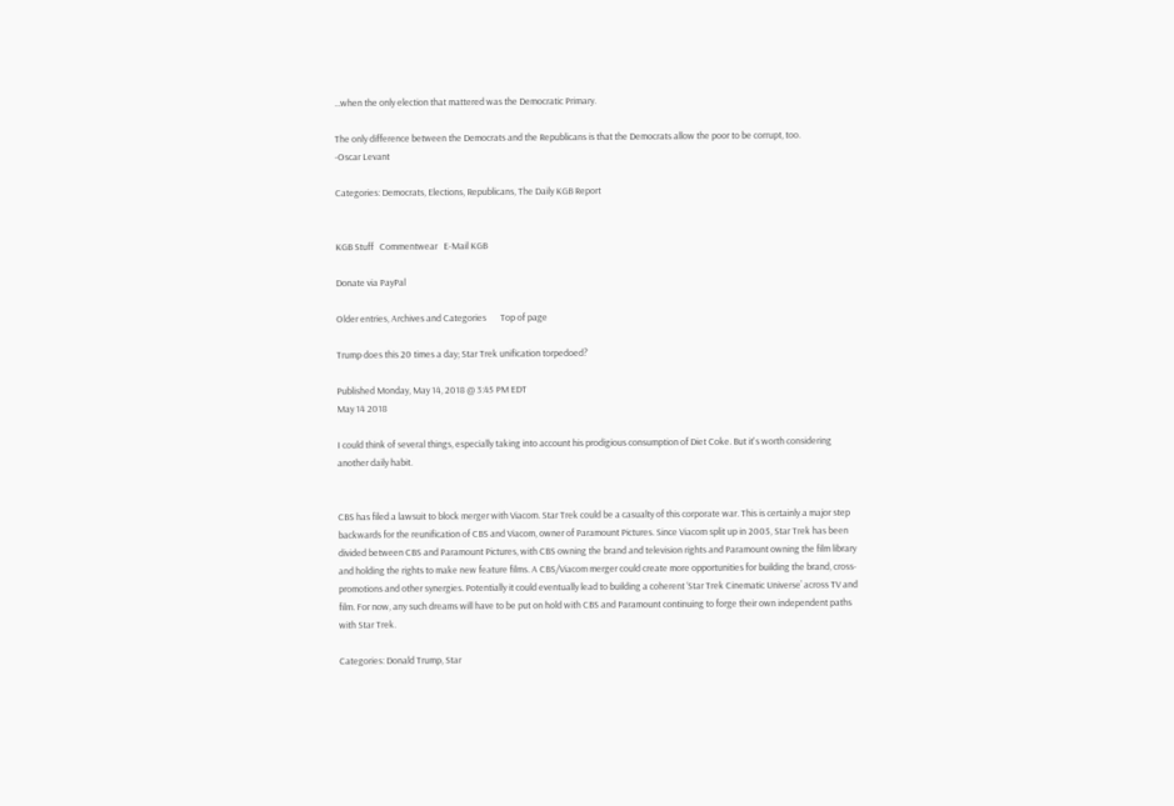...when the only election that mattered was the Democratic Primary.

The only difference between the Democrats and the Republicans is that the Democrats allow the poor to be corrupt, too.
-Oscar Levant

Categories: Democrats, Elections, Republicans, The Daily KGB Report


KGB Stuff   Commentwear   E-Mail KGB

Donate via PayPal

Older entries, Archives and Categories       Top of page

Trump does this 20 times a day; Star Trek unification torpedoed?

Published Monday, May 14, 2018 @ 3:45 PM EDT
May 14 2018

I could think of several things, especially taking into account his prodigious consumption of Diet Coke. But it's worth considering another daily habit.


CBS has filed a lawsuit to block merger with Viacom. Star Trek could be a casualty of this corporate war. This is certainly a major step backwards for the reunification of CBS and Viacom, owner of Paramount Pictures. Since Viacom split up in 2005, Star Trek has been divided between CBS and Paramount Pictures, with CBS owning the brand and television rights and Paramount owning the film library and holding the rights to make new feature films. A CBS/Viacom merger could create more opportunities for building the brand, cross-promotions and other synergies. Potentially it could eventually lead to building a coherent ‘Star Trek Cinematic Universe’ across TV and film. For now, any such dreams will have to be put on hold with CBS and Paramount continuing to forge their own independent paths with Star Trek.

Categories: Donald Trump, Star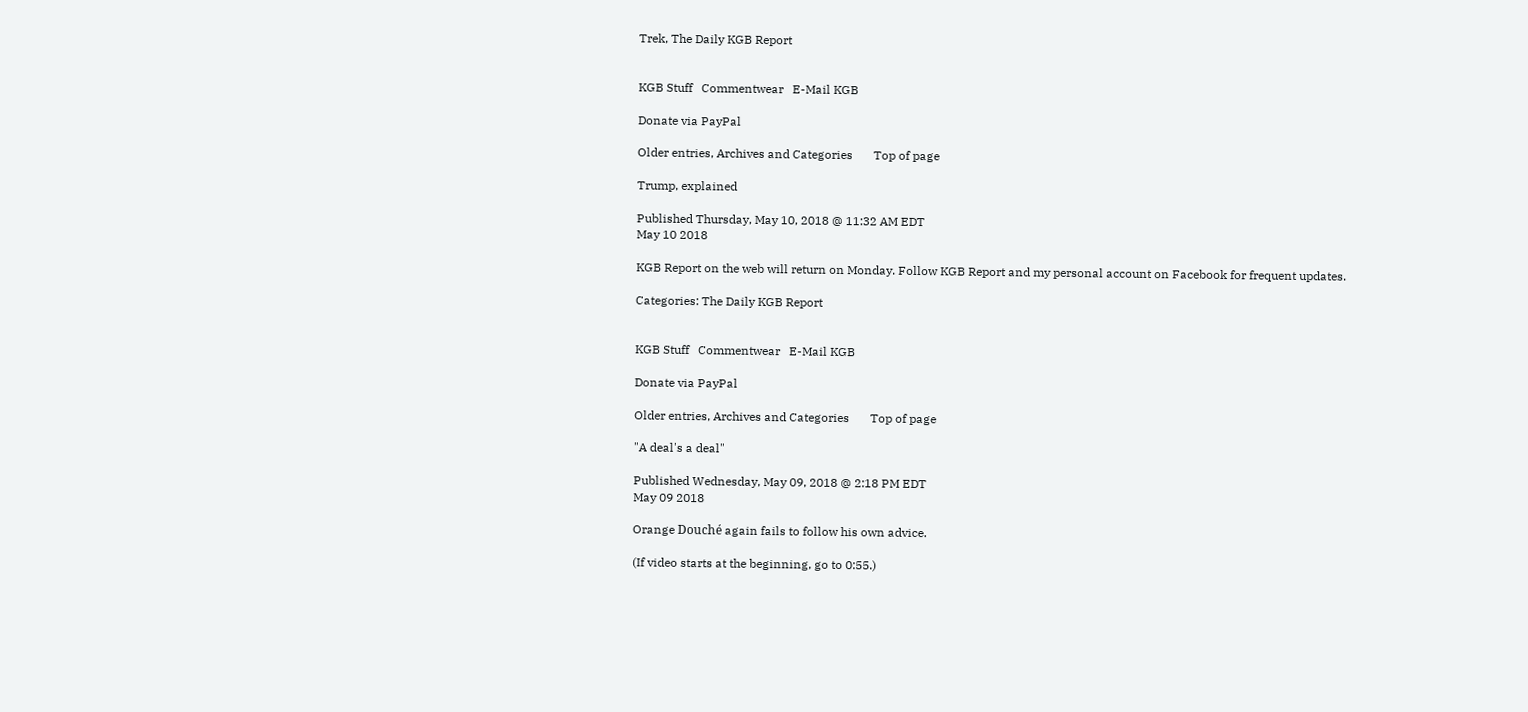Trek, The Daily KGB Report


KGB Stuff   Commentwear   E-Mail KGB

Donate via PayPal

Older entries, Archives and Categories       Top of page

Trump, explained

Published Thursday, May 10, 2018 @ 11:32 AM EDT
May 10 2018

KGB Report on the web will return on Monday. Follow KGB Report and my personal account on Facebook for frequent updates.

Categories: The Daily KGB Report


KGB Stuff   Commentwear   E-Mail KGB

Donate via PayPal

Older entries, Archives and Categories       Top of page

"A deal's a deal"

Published Wednesday, May 09, 2018 @ 2:18 PM EDT
May 09 2018

Orange Douché again fails to follow his own advice.

(If video starts at the beginning, go to 0:55.)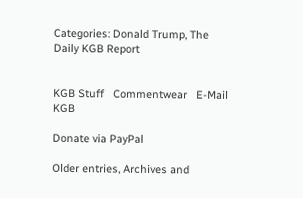Categories: Donald Trump, The Daily KGB Report


KGB Stuff   Commentwear   E-Mail KGB

Donate via PayPal

Older entries, Archives and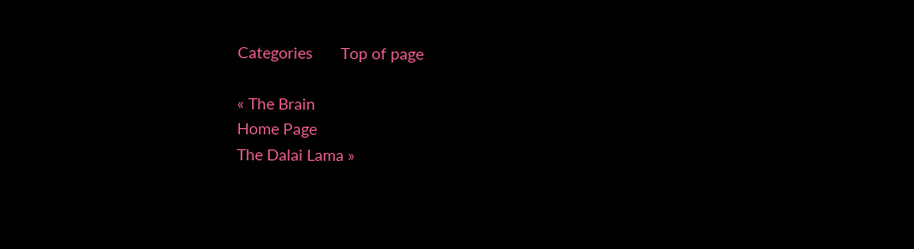Categories       Top of page

« The Brain
Home Page
The Dalai Lama »